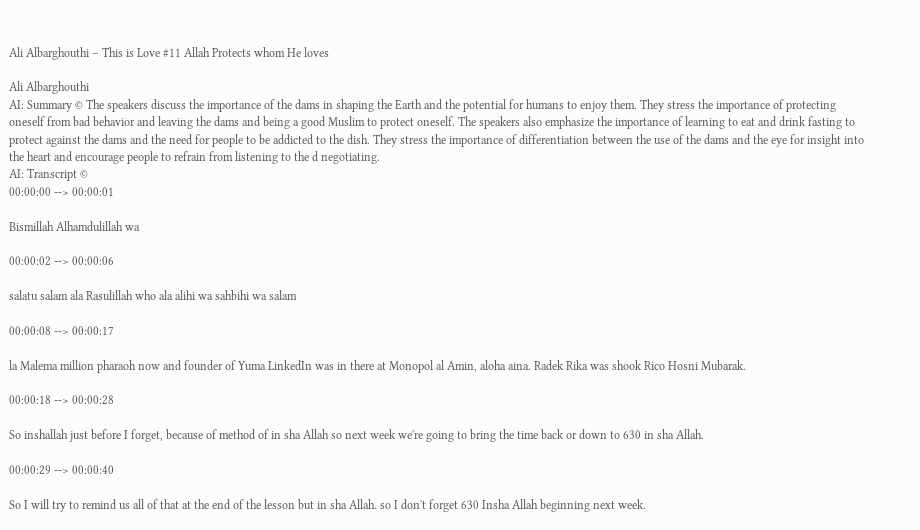Ali Albarghouthi – This is Love #11 Allah Protects whom He loves

Ali Albarghouthi
AI: Summary © The speakers discuss the importance of the dams in shaping the Earth and the potential for humans to enjoy them. They stress the importance of protecting oneself from bad behavior and leaving the dams and being a good Muslim to protect oneself. The speakers also emphasize the importance of learning to eat and drink fasting to protect against the dams and the need for people to be addicted to the dish. They stress the importance of differentiation between the use of the dams and the eye for insight into the heart and encourage people to refrain from listening to the d negotiating.
AI: Transcript ©
00:00:00 --> 00:00:01

Bismillah Alhamdulillah wa

00:00:02 --> 00:00:06

salatu salam ala Rasulillah who ala alihi wa sahbihi wa salam

00:00:08 --> 00:00:17

la Malema million pharaoh now and founder of Yuma LinkedIn was in there at Monopol al Amin, aloha aina. Radek Rika was shook Rico Hosni Mubarak.

00:00:18 --> 00:00:28

So inshallah just before I forget, because of method of in sha Allah so next week we're going to bring the time back or down to 630 in sha Allah.

00:00:29 --> 00:00:40

So I will try to remind us all of that at the end of the lesson but in sha Allah. so I don't forget 630 Insha Allah beginning next week.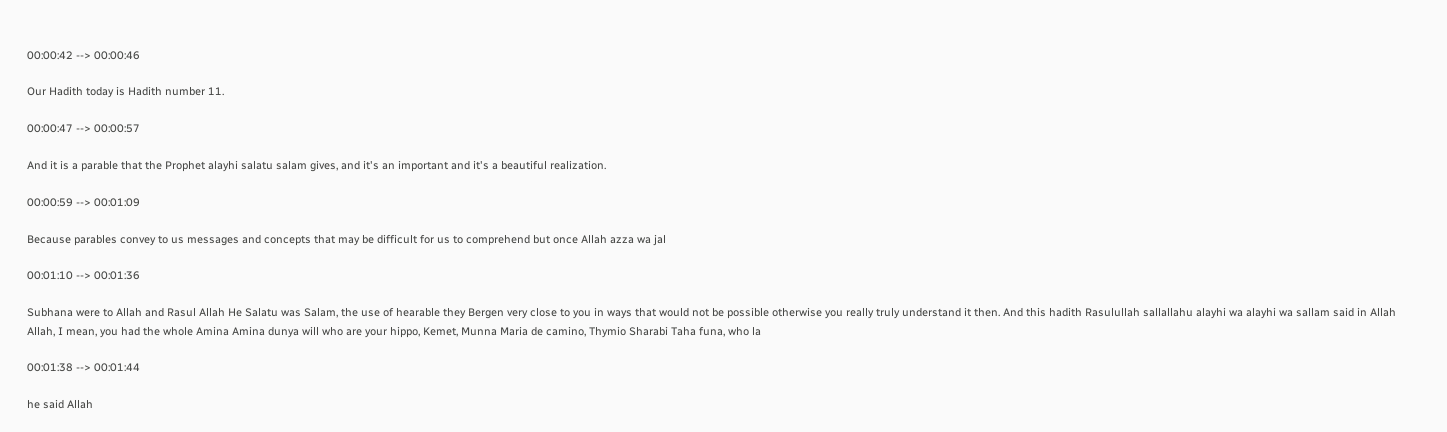00:00:42 --> 00:00:46

Our Hadith today is Hadith number 11.

00:00:47 --> 00:00:57

And it is a parable that the Prophet alayhi salatu salam gives, and it's an important and it's a beautiful realization.

00:00:59 --> 00:01:09

Because parables convey to us messages and concepts that may be difficult for us to comprehend but once Allah azza wa jal

00:01:10 --> 00:01:36

Subhana were to Allah and Rasul Allah He Salatu was Salam, the use of hearable they Bergen very close to you in ways that would not be possible otherwise you really truly understand it then. And this hadith Rasulullah sallallahu alayhi wa alayhi wa sallam said in Allah Allah, I mean, you had the whole Amina Amina dunya will who are your hippo, Kemet, Munna Maria de camino, Thymio Sharabi Taha funa, who la

00:01:38 --> 00:01:44

he said Allah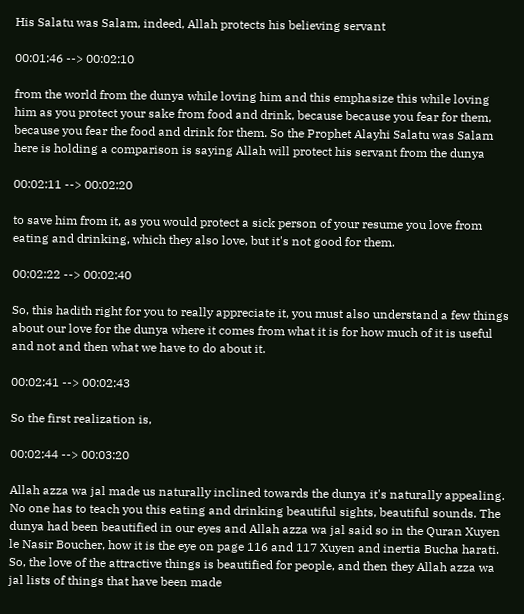His Salatu was Salam, indeed, Allah protects his believing servant

00:01:46 --> 00:02:10

from the world from the dunya while loving him and this emphasize this while loving him as you protect your sake from food and drink, because because you fear for them, because you fear the food and drink for them. So the Prophet Alayhi Salatu was Salam here is holding a comparison is saying Allah will protect his servant from the dunya

00:02:11 --> 00:02:20

to save him from it, as you would protect a sick person of your resume you love from eating and drinking, which they also love, but it's not good for them.

00:02:22 --> 00:02:40

So, this hadith right for you to really appreciate it, you must also understand a few things about our love for the dunya where it comes from what it is for how much of it is useful and not and then what we have to do about it.

00:02:41 --> 00:02:43

So the first realization is,

00:02:44 --> 00:03:20

Allah azza wa jal made us naturally inclined towards the dunya it's naturally appealing. No one has to teach you this eating and drinking beautiful sights, beautiful sounds. The dunya had been beautified in our eyes and Allah azza wa jal said so in the Quran Xuyen le Nasir Boucher, how it is the eye on page 116 and 117 Xuyen and inertia Bucha harati. So, the love of the attractive things is beautified for people, and then they Allah azza wa jal lists of things that have been made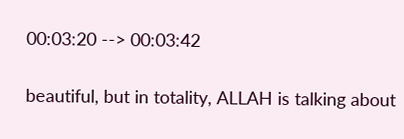00:03:20 --> 00:03:42

beautiful, but in totality, ALLAH is talking about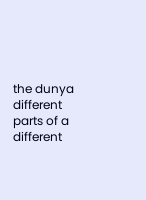the dunya different parts of a different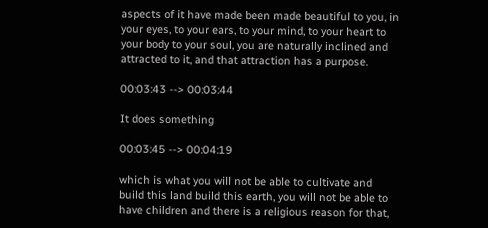aspects of it have made been made beautiful to you, in your eyes, to your ears, to your mind, to your heart to your body to your soul, you are naturally inclined and attracted to it, and that attraction has a purpose.

00:03:43 --> 00:03:44

It does something

00:03:45 --> 00:04:19

which is what you will not be able to cultivate and build this land build this earth, you will not be able to have children and there is a religious reason for that,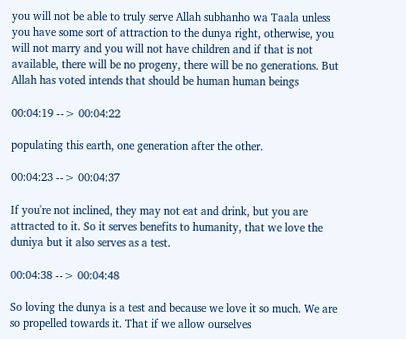you will not be able to truly serve Allah subhanho wa Taala unless you have some sort of attraction to the dunya right, otherwise, you will not marry and you will not have children and if that is not available, there will be no progeny, there will be no generations. But Allah has voted intends that should be human human beings

00:04:19 --> 00:04:22

populating this earth, one generation after the other.

00:04:23 --> 00:04:37

If you're not inclined, they may not eat and drink, but you are attracted to it. So it serves benefits to humanity, that we love the duniya but it also serves as a test.

00:04:38 --> 00:04:48

So loving the dunya is a test and because we love it so much. We are so propelled towards it. That if we allow ourselves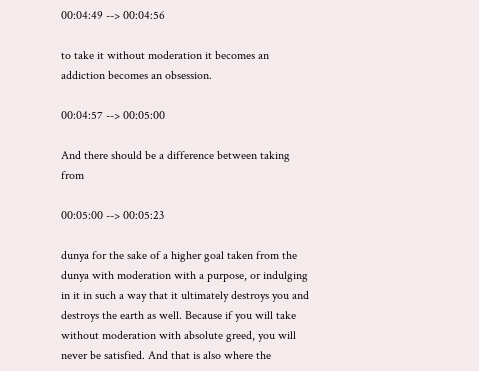00:04:49 --> 00:04:56

to take it without moderation it becomes an addiction becomes an obsession.

00:04:57 --> 00:05:00

And there should be a difference between taking from

00:05:00 --> 00:05:23

dunya for the sake of a higher goal taken from the dunya with moderation with a purpose, or indulging in it in such a way that it ultimately destroys you and destroys the earth as well. Because if you will take without moderation with absolute greed, you will never be satisfied. And that is also where the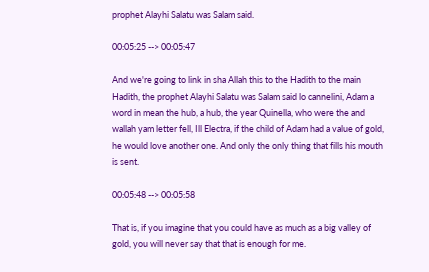prophet Alayhi Salatu was Salam said.

00:05:25 --> 00:05:47

And we're going to link in sha Allah this to the Hadith to the main Hadith, the prophet Alayhi Salatu was Salam said lo cannelini, Adam a word in mean the hub, a hub, the year Quinella, who were the and wallah yam letter fell, Ill Electra, if the child of Adam had a value of gold, he would love another one. And only the only thing that fills his mouth is sent.

00:05:48 --> 00:05:58

That is, if you imagine that you could have as much as a big valley of gold, you will never say that that is enough for me.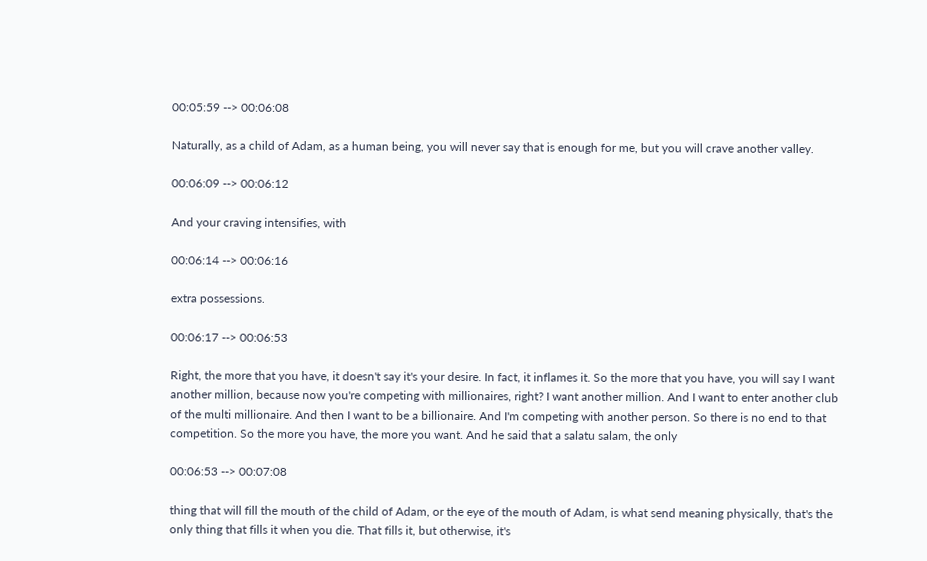00:05:59 --> 00:06:08

Naturally, as a child of Adam, as a human being, you will never say that is enough for me, but you will crave another valley.

00:06:09 --> 00:06:12

And your craving intensifies, with

00:06:14 --> 00:06:16

extra possessions.

00:06:17 --> 00:06:53

Right, the more that you have, it doesn't say it's your desire. In fact, it inflames it. So the more that you have, you will say I want another million, because now you're competing with millionaires, right? I want another million. And I want to enter another club of the multi millionaire. And then I want to be a billionaire. And I'm competing with another person. So there is no end to that competition. So the more you have, the more you want. And he said that a salatu salam, the only

00:06:53 --> 00:07:08

thing that will fill the mouth of the child of Adam, or the eye of the mouth of Adam, is what send meaning physically, that's the only thing that fills it when you die. That fills it, but otherwise, it's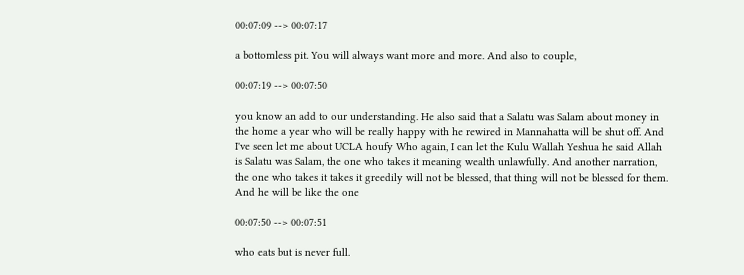00:07:09 --> 00:07:17

a bottomless pit. You will always want more and more. And also to couple,

00:07:19 --> 00:07:50

you know an add to our understanding. He also said that a Salatu was Salam about money in the home a year who will be really happy with he rewired in Mannahatta will be shut off. And I've seen let me about UCLA houfy Who again, I can let the Kulu Wallah Yeshua he said Allah is Salatu was Salam, the one who takes it meaning wealth unlawfully. And another narration, the one who takes it takes it greedily will not be blessed, that thing will not be blessed for them. And he will be like the one

00:07:50 --> 00:07:51

who eats but is never full.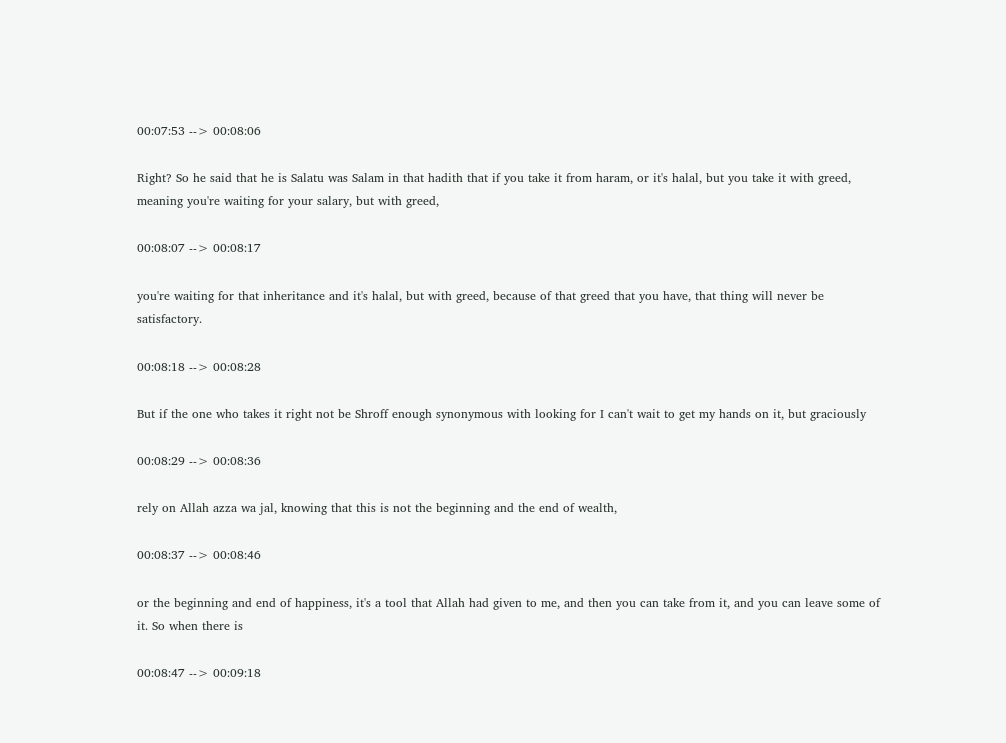00:07:53 --> 00:08:06

Right? So he said that he is Salatu was Salam in that hadith that if you take it from haram, or it's halal, but you take it with greed, meaning you're waiting for your salary, but with greed,

00:08:07 --> 00:08:17

you're waiting for that inheritance and it's halal, but with greed, because of that greed that you have, that thing will never be satisfactory.

00:08:18 --> 00:08:28

But if the one who takes it right not be Shroff enough synonymous with looking for I can't wait to get my hands on it, but graciously

00:08:29 --> 00:08:36

rely on Allah azza wa jal, knowing that this is not the beginning and the end of wealth,

00:08:37 --> 00:08:46

or the beginning and end of happiness, it's a tool that Allah had given to me, and then you can take from it, and you can leave some of it. So when there is

00:08:47 --> 00:09:18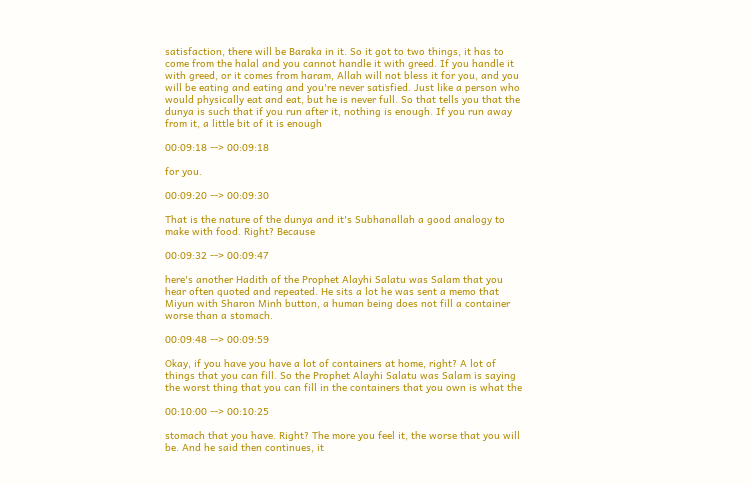satisfaction, there will be Baraka in it. So it got to two things, it has to come from the halal and you cannot handle it with greed. If you handle it with greed, or it comes from haram, Allah will not bless it for you, and you will be eating and eating and you're never satisfied. Just like a person who would physically eat and eat, but he is never full. So that tells you that the dunya is such that if you run after it, nothing is enough. If you run away from it, a little bit of it is enough

00:09:18 --> 00:09:18

for you.

00:09:20 --> 00:09:30

That is the nature of the dunya and it's Subhanallah a good analogy to make with food. Right? Because

00:09:32 --> 00:09:47

here's another Hadith of the Prophet Alayhi Salatu was Salam that you hear often quoted and repeated. He sits a lot he was sent a memo that Miyun with Sharon Minh button, a human being does not fill a container worse than a stomach.

00:09:48 --> 00:09:59

Okay, if you have you have a lot of containers at home, right? A lot of things that you can fill. So the Prophet Alayhi Salatu was Salam is saying the worst thing that you can fill in the containers that you own is what the

00:10:00 --> 00:10:25

stomach that you have. Right? The more you feel it, the worse that you will be. And he said then continues, it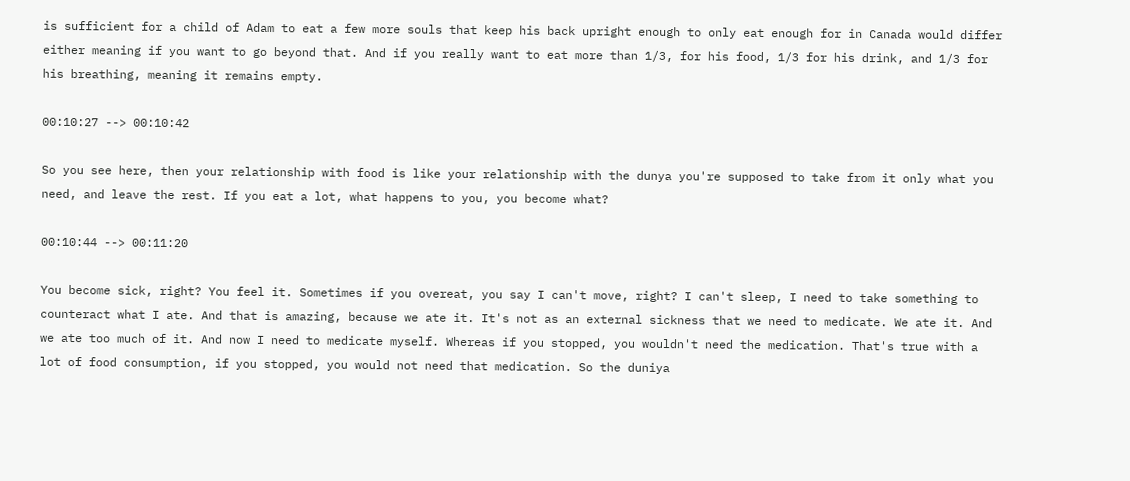is sufficient for a child of Adam to eat a few more souls that keep his back upright enough to only eat enough for in Canada would differ either meaning if you want to go beyond that. And if you really want to eat more than 1/3, for his food, 1/3 for his drink, and 1/3 for his breathing, meaning it remains empty.

00:10:27 --> 00:10:42

So you see here, then your relationship with food is like your relationship with the dunya you're supposed to take from it only what you need, and leave the rest. If you eat a lot, what happens to you, you become what?

00:10:44 --> 00:11:20

You become sick, right? You feel it. Sometimes if you overeat, you say I can't move, right? I can't sleep, I need to take something to counteract what I ate. And that is amazing, because we ate it. It's not as an external sickness that we need to medicate. We ate it. And we ate too much of it. And now I need to medicate myself. Whereas if you stopped, you wouldn't need the medication. That's true with a lot of food consumption, if you stopped, you would not need that medication. So the duniya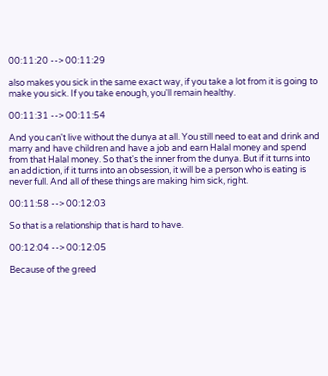00:11:20 --> 00:11:29

also makes you sick in the same exact way, if you take a lot from it is going to make you sick. If you take enough, you'll remain healthy.

00:11:31 --> 00:11:54

And you can't live without the dunya at all. You still need to eat and drink and marry and have children and have a job and earn Halal money and spend from that Halal money. So that's the inner from the dunya. But if it turns into an addiction, if it turns into an obsession, it will be a person who is eating is never full. And all of these things are making him sick, right.

00:11:58 --> 00:12:03

So that is a relationship that is hard to have.

00:12:04 --> 00:12:05

Because of the greed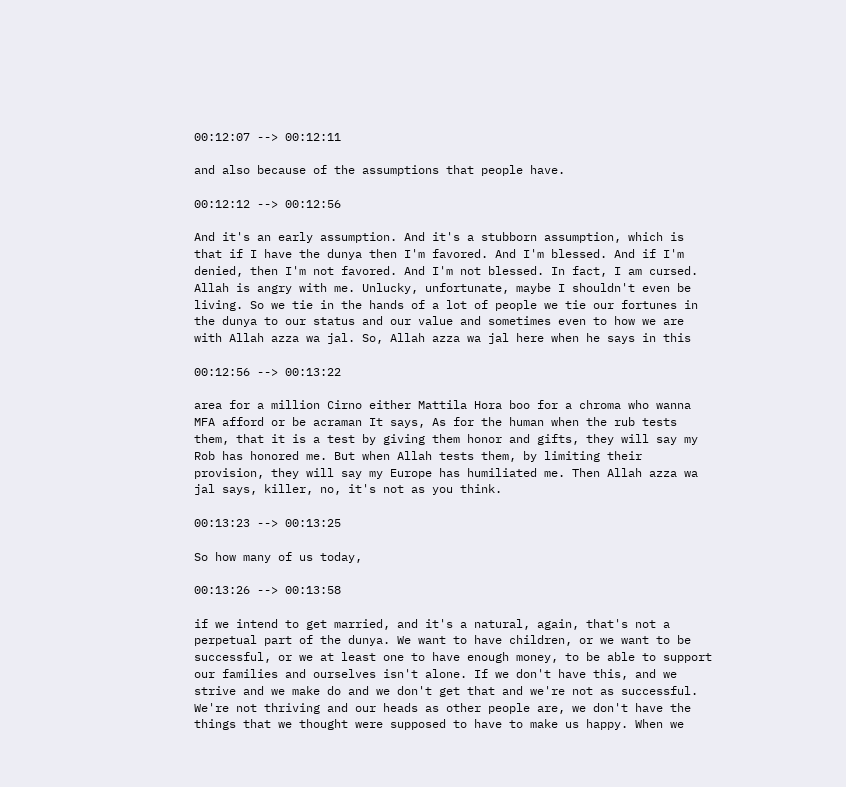00:12:07 --> 00:12:11

and also because of the assumptions that people have.

00:12:12 --> 00:12:56

And it's an early assumption. And it's a stubborn assumption, which is that if I have the dunya then I'm favored. And I'm blessed. And if I'm denied, then I'm not favored. And I'm not blessed. In fact, I am cursed. Allah is angry with me. Unlucky, unfortunate, maybe I shouldn't even be living. So we tie in the hands of a lot of people we tie our fortunes in the dunya to our status and our value and sometimes even to how we are with Allah azza wa jal. So, Allah azza wa jal here when he says in this

00:12:56 --> 00:13:22

area for a million Cirno either Mattila Hora boo for a chroma who wanna MFA afford or be acraman It says, As for the human when the rub tests them, that it is a test by giving them honor and gifts, they will say my Rob has honored me. But when Allah tests them, by limiting their provision, they will say my Europe has humiliated me. Then Allah azza wa jal says, killer, no, it's not as you think.

00:13:23 --> 00:13:25

So how many of us today,

00:13:26 --> 00:13:58

if we intend to get married, and it's a natural, again, that's not a perpetual part of the dunya. We want to have children, or we want to be successful, or we at least one to have enough money, to be able to support our families and ourselves isn't alone. If we don't have this, and we strive and we make do and we don't get that and we're not as successful. We're not thriving and our heads as other people are, we don't have the things that we thought were supposed to have to make us happy. When we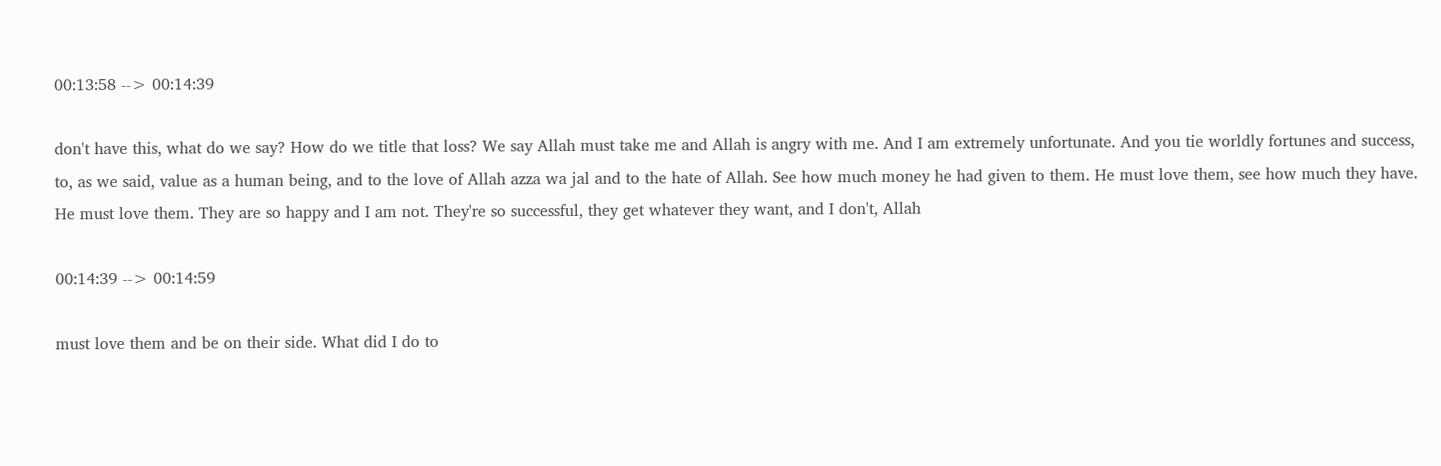00:13:58 --> 00:14:39

don't have this, what do we say? How do we title that loss? We say Allah must take me and Allah is angry with me. And I am extremely unfortunate. And you tie worldly fortunes and success, to, as we said, value as a human being, and to the love of Allah azza wa jal and to the hate of Allah. See how much money he had given to them. He must love them, see how much they have. He must love them. They are so happy and I am not. They're so successful, they get whatever they want, and I don't, Allah

00:14:39 --> 00:14:59

must love them and be on their side. What did I do to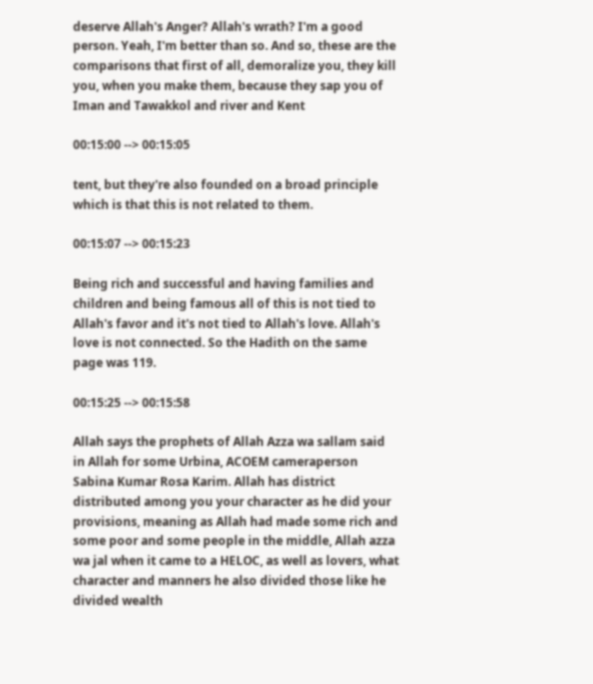deserve Allah's Anger? Allah's wrath? I'm a good person. Yeah, I'm better than so. And so, these are the comparisons that first of all, demoralize you, they kill you, when you make them, because they sap you of Iman and Tawakkol and river and Kent

00:15:00 --> 00:15:05

tent, but they're also founded on a broad principle which is that this is not related to them.

00:15:07 --> 00:15:23

Being rich and successful and having families and children and being famous all of this is not tied to Allah's favor and it's not tied to Allah's love. Allah's love is not connected. So the Hadith on the same page was 119.

00:15:25 --> 00:15:58

Allah says the prophets of Allah Azza wa sallam said in Allah for some Urbina, ACOEM cameraperson Sabina Kumar Rosa Karim. Allah has district distributed among you your character as he did your provisions, meaning as Allah had made some rich and some poor and some people in the middle, Allah azza wa jal when it came to a HELOC, as well as lovers, what character and manners he also divided those like he divided wealth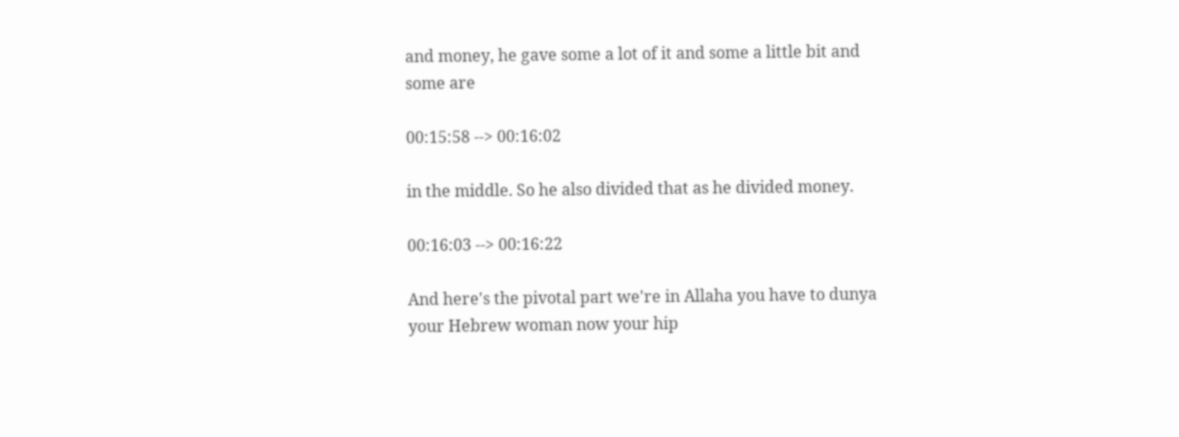and money, he gave some a lot of it and some a little bit and some are

00:15:58 --> 00:16:02

in the middle. So he also divided that as he divided money.

00:16:03 --> 00:16:22

And here's the pivotal part we're in Allaha you have to dunya your Hebrew woman now your hip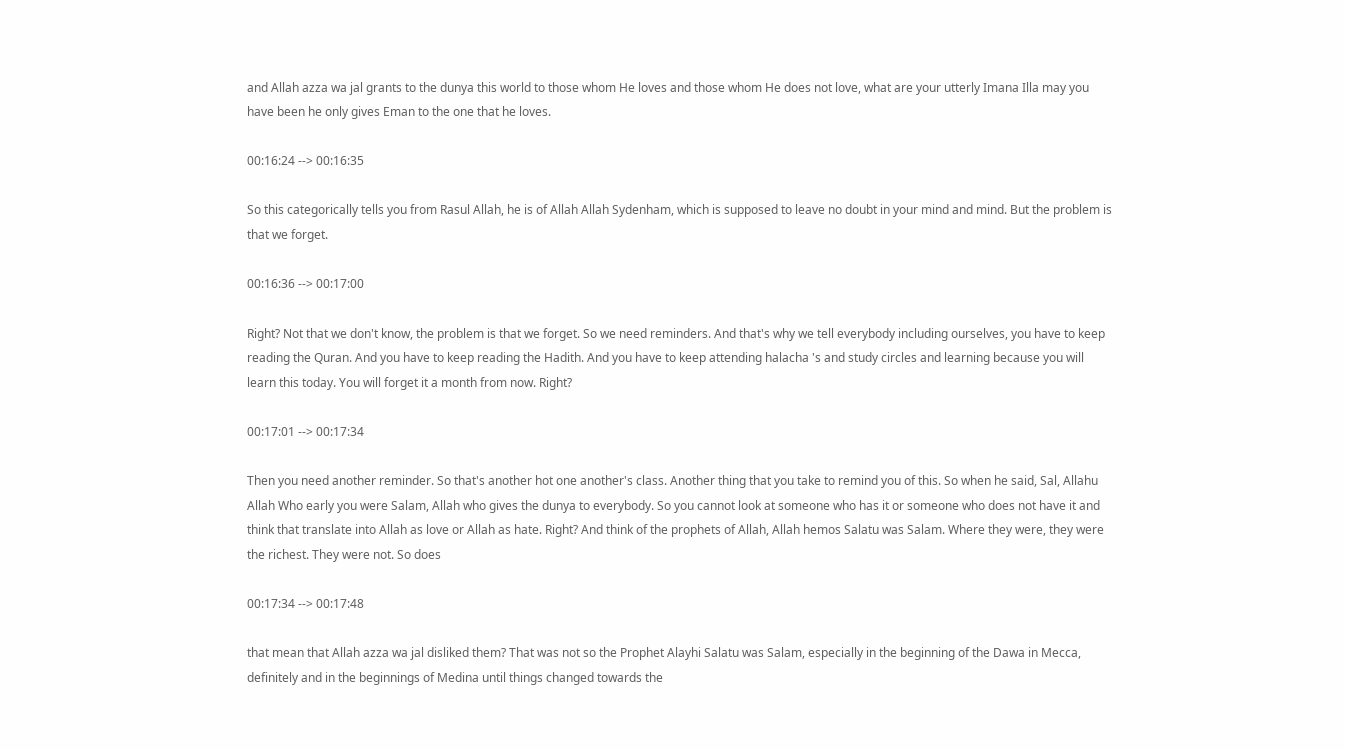and Allah azza wa jal grants to the dunya this world to those whom He loves and those whom He does not love, what are your utterly Imana Illa may you have been he only gives Eman to the one that he loves.

00:16:24 --> 00:16:35

So this categorically tells you from Rasul Allah, he is of Allah Allah Sydenham, which is supposed to leave no doubt in your mind and mind. But the problem is that we forget.

00:16:36 --> 00:17:00

Right? Not that we don't know, the problem is that we forget. So we need reminders. And that's why we tell everybody including ourselves, you have to keep reading the Quran. And you have to keep reading the Hadith. And you have to keep attending halacha 's and study circles and learning because you will learn this today. You will forget it a month from now. Right?

00:17:01 --> 00:17:34

Then you need another reminder. So that's another hot one another's class. Another thing that you take to remind you of this. So when he said, Sal, Allahu Allah Who early you were Salam, Allah who gives the dunya to everybody. So you cannot look at someone who has it or someone who does not have it and think that translate into Allah as love or Allah as hate. Right? And think of the prophets of Allah, Allah hemos Salatu was Salam. Where they were, they were the richest. They were not. So does

00:17:34 --> 00:17:48

that mean that Allah azza wa jal disliked them? That was not so the Prophet Alayhi Salatu was Salam, especially in the beginning of the Dawa in Mecca, definitely and in the beginnings of Medina until things changed towards the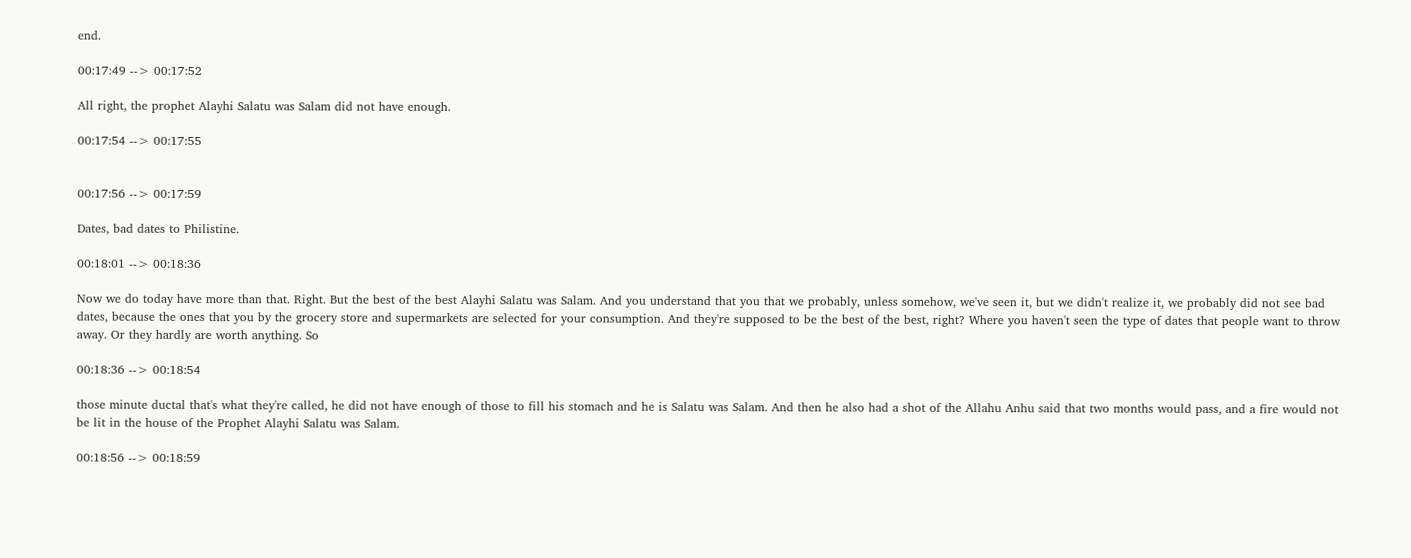end.

00:17:49 --> 00:17:52

All right, the prophet Alayhi Salatu was Salam did not have enough.

00:17:54 --> 00:17:55


00:17:56 --> 00:17:59

Dates, bad dates to Philistine.

00:18:01 --> 00:18:36

Now we do today have more than that. Right. But the best of the best Alayhi Salatu was Salam. And you understand that you that we probably, unless somehow, we've seen it, but we didn't realize it, we probably did not see bad dates, because the ones that you by the grocery store and supermarkets are selected for your consumption. And they're supposed to be the best of the best, right? Where you haven't seen the type of dates that people want to throw away. Or they hardly are worth anything. So

00:18:36 --> 00:18:54

those minute ductal that's what they're called, he did not have enough of those to fill his stomach and he is Salatu was Salam. And then he also had a shot of the Allahu Anhu said that two months would pass, and a fire would not be lit in the house of the Prophet Alayhi Salatu was Salam.

00:18:56 --> 00:18:59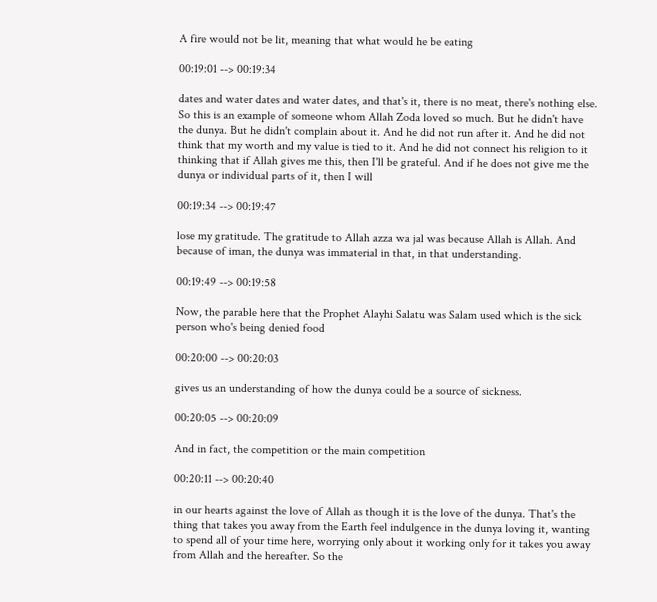A fire would not be lit, meaning that what would he be eating

00:19:01 --> 00:19:34

dates and water dates and water dates, and that's it, there is no meat, there's nothing else. So this is an example of someone whom Allah Zoda loved so much. But he didn't have the dunya. But he didn't complain about it. And he did not run after it. And he did not think that my worth and my value is tied to it. And he did not connect his religion to it thinking that if Allah gives me this, then I'll be grateful. And if he does not give me the dunya or individual parts of it, then I will

00:19:34 --> 00:19:47

lose my gratitude. The gratitude to Allah azza wa jal was because Allah is Allah. And because of iman, the dunya was immaterial in that, in that understanding.

00:19:49 --> 00:19:58

Now, the parable here that the Prophet Alayhi Salatu was Salam used which is the sick person who's being denied food

00:20:00 --> 00:20:03

gives us an understanding of how the dunya could be a source of sickness.

00:20:05 --> 00:20:09

And in fact, the competition or the main competition

00:20:11 --> 00:20:40

in our hearts against the love of Allah as though it is the love of the dunya. That's the thing that takes you away from the Earth feel indulgence in the dunya loving it, wanting to spend all of your time here, worrying only about it working only for it takes you away from Allah and the hereafter. So the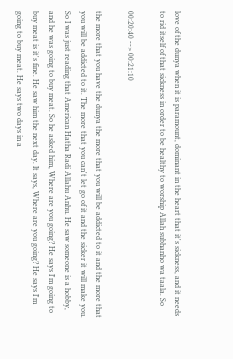love of the dunya when it is paramount, dominant in the heart that it's sickness, and it needs to rid itself of that sickness in order to be healthy to worship Allah subhanho wa taala. So

00:20:40 --> 00:21:10

the more that you have the dunya the more that you will be addicted to it and the more that you will be addicted to it. The more that you can't let go of it and the sicker it will make you. So I was just reading that American Hatha Radi Allahu Anhu. He saw someone is a hobby, and he was going to buy meat. So he asked him, Where are you going? He says I'm going to buy meat is it's fine. He saw him the next day. It says, Where are you going? He says I'm going to buy meat. He says two days in a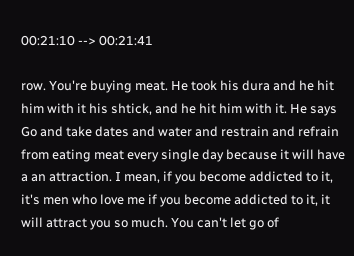00:21:10 --> 00:21:41

row. You're buying meat. He took his dura and he hit him with it his shtick, and he hit him with it. He says Go and take dates and water and restrain and refrain from eating meat every single day because it will have a an attraction. I mean, if you become addicted to it, it's men who love me if you become addicted to it, it will attract you so much. You can't let go of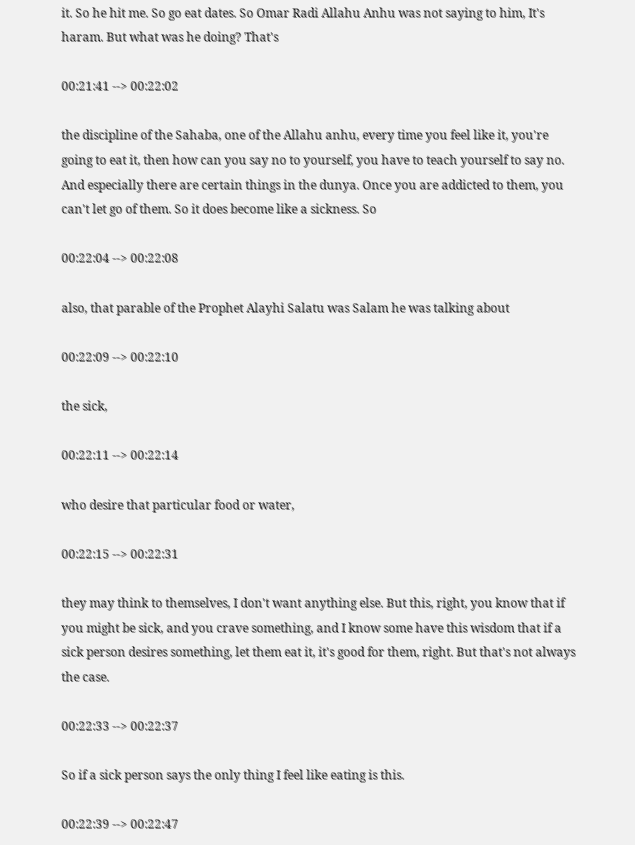it. So he hit me. So go eat dates. So Omar Radi Allahu Anhu was not saying to him, It's haram. But what was he doing? That's

00:21:41 --> 00:22:02

the discipline of the Sahaba, one of the Allahu anhu, every time you feel like it, you're going to eat it, then how can you say no to yourself, you have to teach yourself to say no. And especially there are certain things in the dunya. Once you are addicted to them, you can't let go of them. So it does become like a sickness. So

00:22:04 --> 00:22:08

also, that parable of the Prophet Alayhi Salatu was Salam he was talking about

00:22:09 --> 00:22:10

the sick,

00:22:11 --> 00:22:14

who desire that particular food or water,

00:22:15 --> 00:22:31

they may think to themselves, I don't want anything else. But this, right, you know that if you might be sick, and you crave something, and I know some have this wisdom that if a sick person desires something, let them eat it, it's good for them, right. But that's not always the case.

00:22:33 --> 00:22:37

So if a sick person says the only thing I feel like eating is this.

00:22:39 --> 00:22:47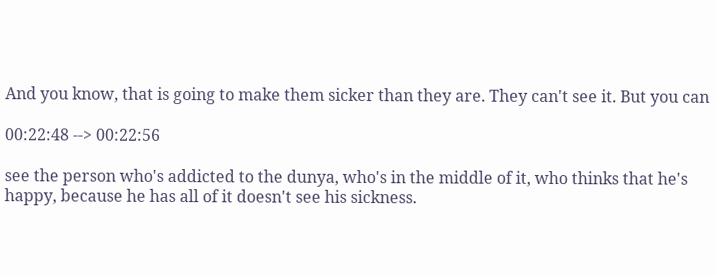And you know, that is going to make them sicker than they are. They can't see it. But you can

00:22:48 --> 00:22:56

see the person who's addicted to the dunya, who's in the middle of it, who thinks that he's happy, because he has all of it doesn't see his sickness.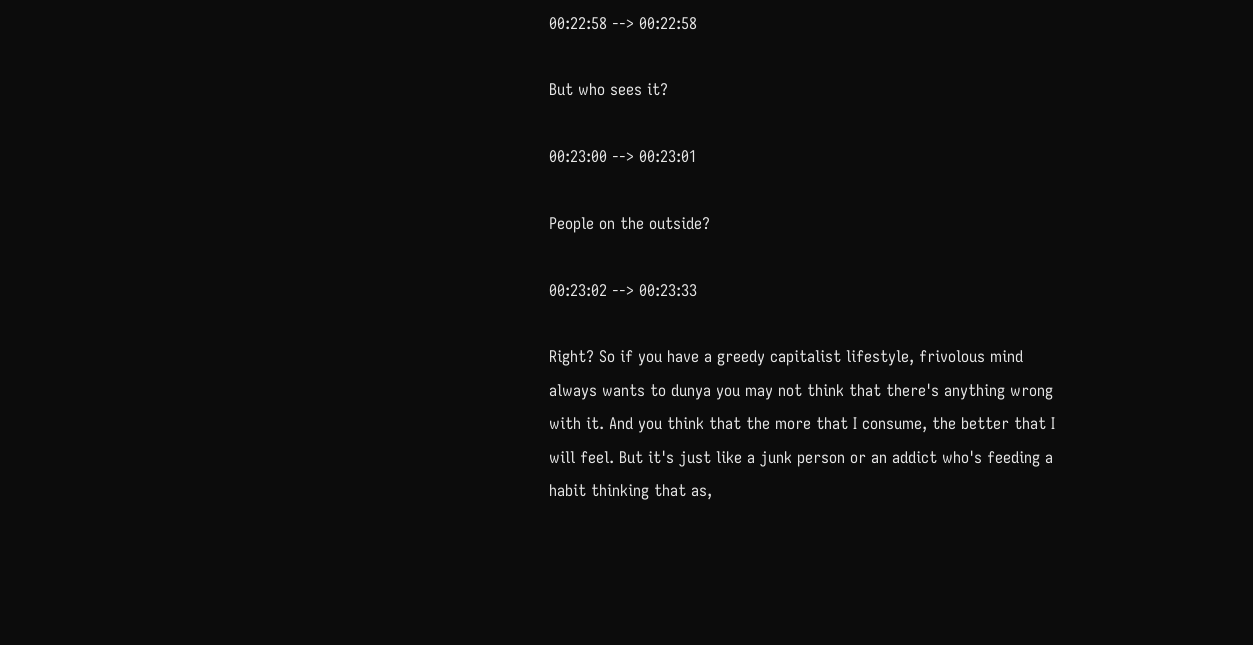00:22:58 --> 00:22:58

But who sees it?

00:23:00 --> 00:23:01

People on the outside?

00:23:02 --> 00:23:33

Right? So if you have a greedy capitalist lifestyle, frivolous mind always wants to dunya you may not think that there's anything wrong with it. And you think that the more that I consume, the better that I will feel. But it's just like a junk person or an addict who's feeding a habit thinking that as,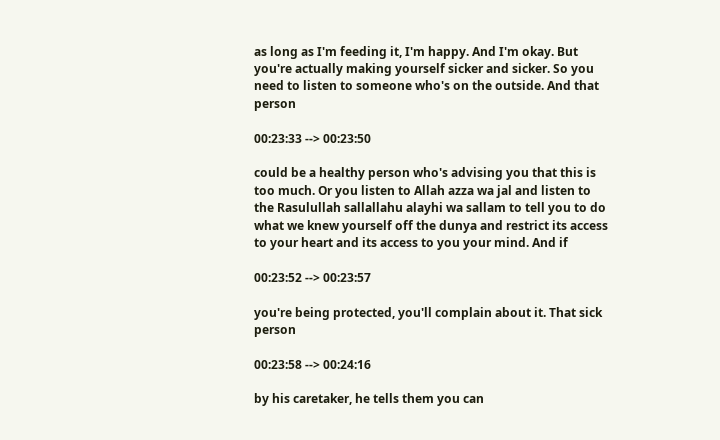as long as I'm feeding it, I'm happy. And I'm okay. But you're actually making yourself sicker and sicker. So you need to listen to someone who's on the outside. And that person

00:23:33 --> 00:23:50

could be a healthy person who's advising you that this is too much. Or you listen to Allah azza wa jal and listen to the Rasulullah sallallahu alayhi wa sallam to tell you to do what we knew yourself off the dunya and restrict its access to your heart and its access to you your mind. And if

00:23:52 --> 00:23:57

you're being protected, you'll complain about it. That sick person

00:23:58 --> 00:24:16

by his caretaker, he tells them you can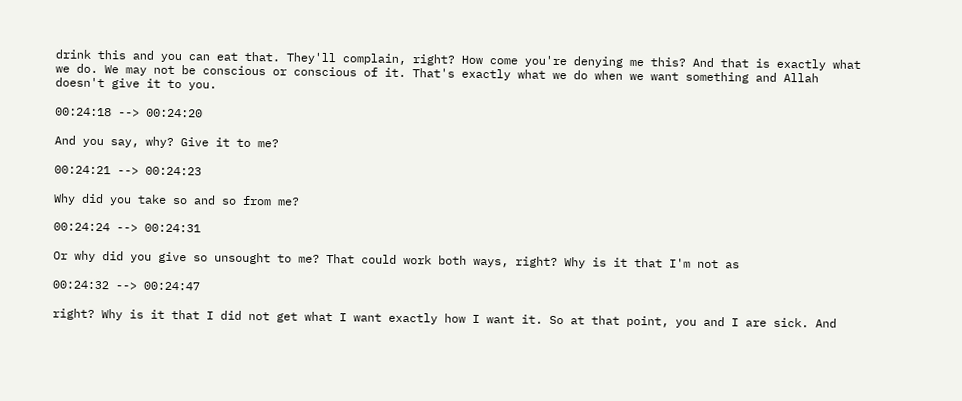drink this and you can eat that. They'll complain, right? How come you're denying me this? And that is exactly what we do. We may not be conscious or conscious of it. That's exactly what we do when we want something and Allah doesn't give it to you.

00:24:18 --> 00:24:20

And you say, why? Give it to me?

00:24:21 --> 00:24:23

Why did you take so and so from me?

00:24:24 --> 00:24:31

Or why did you give so unsought to me? That could work both ways, right? Why is it that I'm not as

00:24:32 --> 00:24:47

right? Why is it that I did not get what I want exactly how I want it. So at that point, you and I are sick. And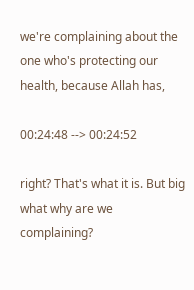we're complaining about the one who's protecting our health, because Allah has,

00:24:48 --> 00:24:52

right? That's what it is. But big what why are we complaining?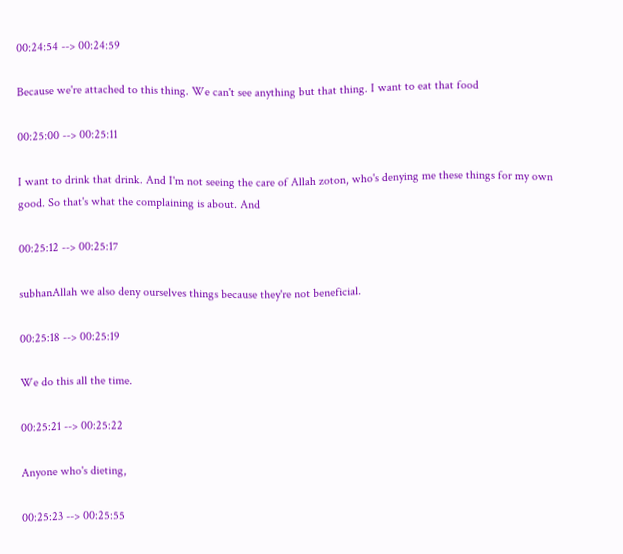00:24:54 --> 00:24:59

Because we're attached to this thing. We can't see anything but that thing. I want to eat that food

00:25:00 --> 00:25:11

I want to drink that drink. And I'm not seeing the care of Allah zoton, who's denying me these things for my own good. So that's what the complaining is about. And

00:25:12 --> 00:25:17

subhanAllah we also deny ourselves things because they're not beneficial.

00:25:18 --> 00:25:19

We do this all the time.

00:25:21 --> 00:25:22

Anyone who's dieting,

00:25:23 --> 00:25:55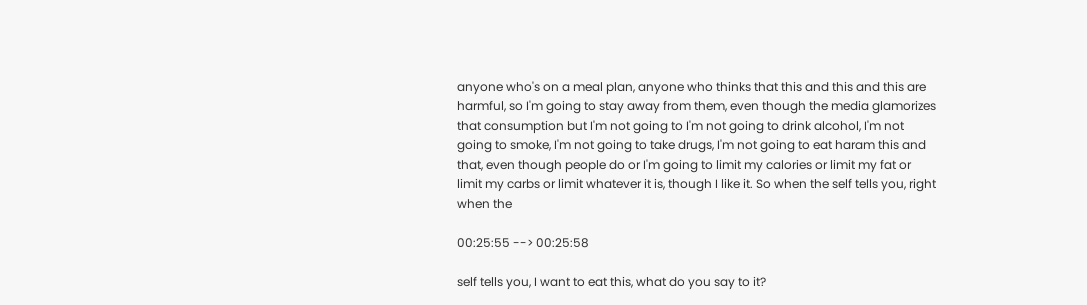anyone who's on a meal plan, anyone who thinks that this and this and this are harmful, so I'm going to stay away from them, even though the media glamorizes that consumption but I'm not going to I'm not going to drink alcohol, I'm not going to smoke, I'm not going to take drugs, I'm not going to eat haram this and that, even though people do or I'm going to limit my calories or limit my fat or limit my carbs or limit whatever it is, though I like it. So when the self tells you, right when the

00:25:55 --> 00:25:58

self tells you, I want to eat this, what do you say to it?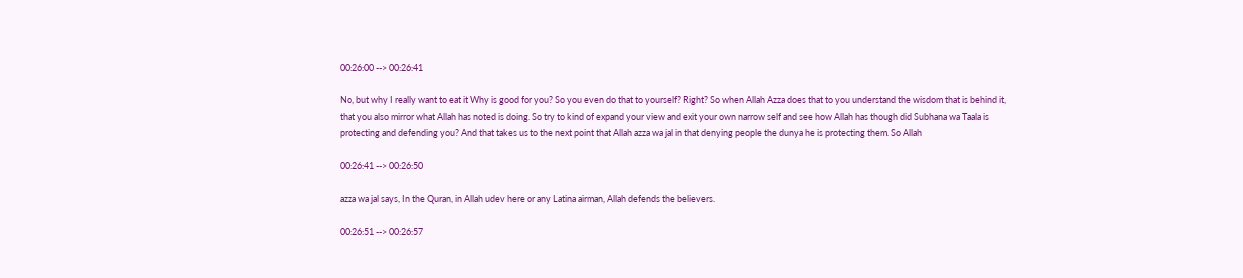00:26:00 --> 00:26:41

No, but why I really want to eat it Why is good for you? So you even do that to yourself? Right? So when Allah Azza does that to you understand the wisdom that is behind it, that you also mirror what Allah has noted is doing. So try to kind of expand your view and exit your own narrow self and see how Allah has though did Subhana wa Taala is protecting and defending you? And that takes us to the next point that Allah azza wa jal in that denying people the dunya he is protecting them. So Allah

00:26:41 --> 00:26:50

azza wa jal says, In the Quran, in Allah udev here or any Latina airman, Allah defends the believers.

00:26:51 --> 00:26:57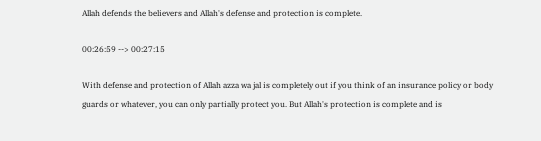Allah defends the believers and Allah's defense and protection is complete.

00:26:59 --> 00:27:15

With defense and protection of Allah azza wa jal is completely out if you think of an insurance policy or body guards or whatever, you can only partially protect you. But Allah's protection is complete and is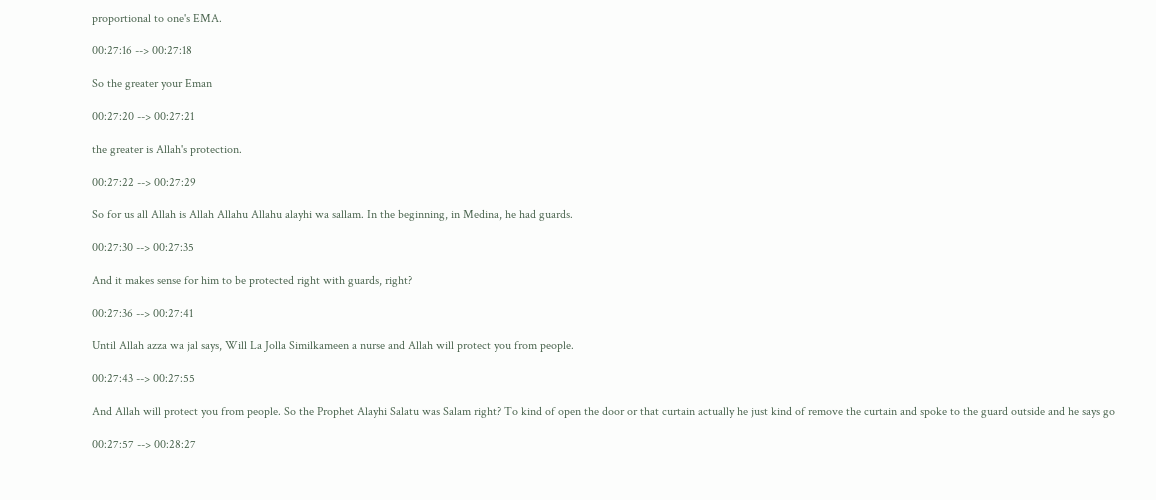proportional to one's EMA.

00:27:16 --> 00:27:18

So the greater your Eman

00:27:20 --> 00:27:21

the greater is Allah's protection.

00:27:22 --> 00:27:29

So for us all Allah is Allah Allahu Allahu alayhi wa sallam. In the beginning, in Medina, he had guards.

00:27:30 --> 00:27:35

And it makes sense for him to be protected right with guards, right?

00:27:36 --> 00:27:41

Until Allah azza wa jal says, Will La Jolla Similkameen a nurse and Allah will protect you from people.

00:27:43 --> 00:27:55

And Allah will protect you from people. So the Prophet Alayhi Salatu was Salam right? To kind of open the door or that curtain actually he just kind of remove the curtain and spoke to the guard outside and he says go

00:27:57 --> 00:28:27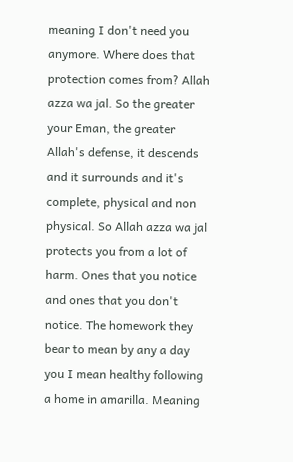meaning I don't need you anymore. Where does that protection comes from? Allah azza wa jal. So the greater your Eman, the greater Allah's defense, it descends and it surrounds and it's complete, physical and non physical. So Allah azza wa jal protects you from a lot of harm. Ones that you notice and ones that you don't notice. The homework they bear to mean by any a day you I mean healthy following a home in amarilla. Meaning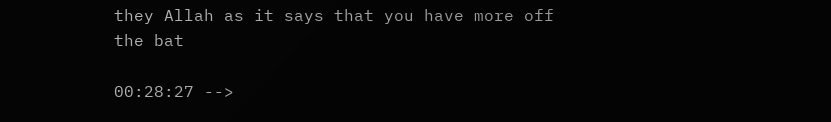they Allah as it says that you have more off the bat

00:28:27 -->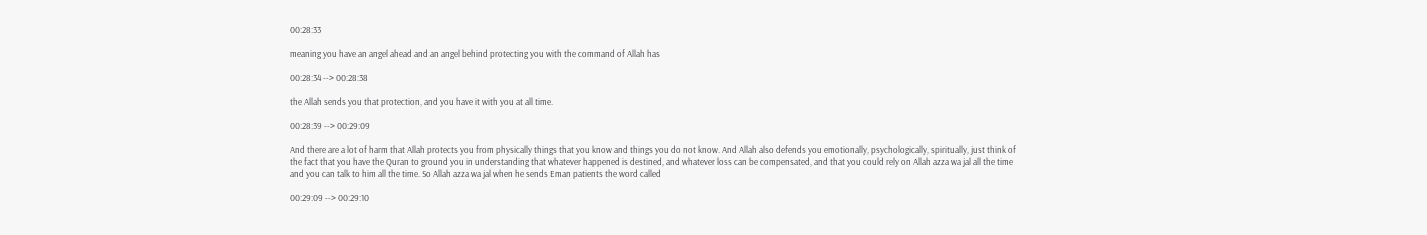00:28:33

meaning you have an angel ahead and an angel behind protecting you with the command of Allah has

00:28:34 --> 00:28:38

the Allah sends you that protection, and you have it with you at all time.

00:28:39 --> 00:29:09

And there are a lot of harm that Allah protects you from physically things that you know and things you do not know. And Allah also defends you emotionally, psychologically, spiritually, just think of the fact that you have the Quran to ground you in understanding that whatever happened is destined, and whatever loss can be compensated, and that you could rely on Allah azza wa jal all the time and you can talk to him all the time. So Allah azza wa jal when he sends Eman patients the word called

00:29:09 --> 00:29:10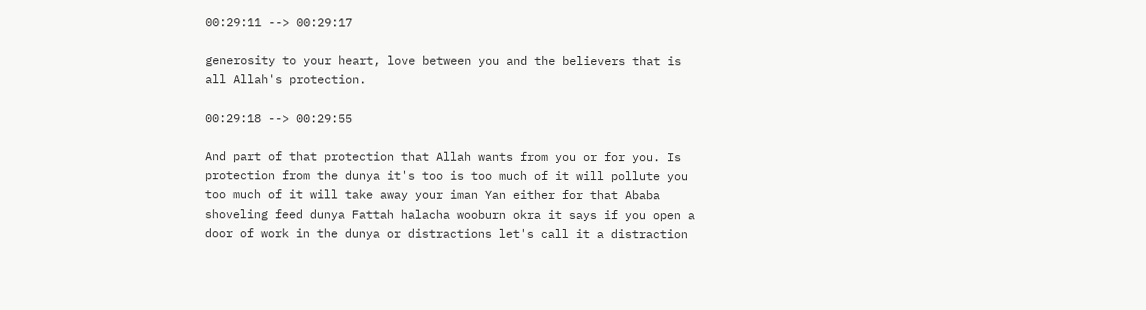00:29:11 --> 00:29:17

generosity to your heart, love between you and the believers that is all Allah's protection.

00:29:18 --> 00:29:55

And part of that protection that Allah wants from you or for you. Is protection from the dunya it's too is too much of it will pollute you too much of it will take away your iman Yan either for that Ababa shoveling feed dunya Fattah halacha wooburn okra it says if you open a door of work in the dunya or distractions let's call it a distraction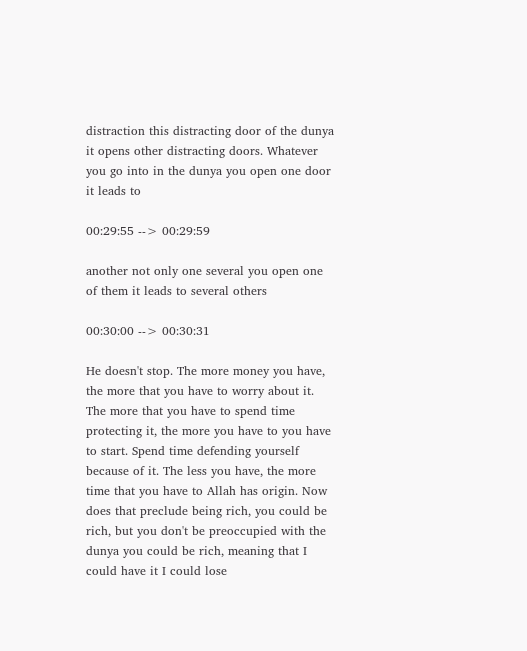distraction this distracting door of the dunya it opens other distracting doors. Whatever you go into in the dunya you open one door it leads to

00:29:55 --> 00:29:59

another not only one several you open one of them it leads to several others

00:30:00 --> 00:30:31

He doesn't stop. The more money you have, the more that you have to worry about it. The more that you have to spend time protecting it, the more you have to you have to start. Spend time defending yourself because of it. The less you have, the more time that you have to Allah has origin. Now does that preclude being rich, you could be rich, but you don't be preoccupied with the dunya you could be rich, meaning that I could have it I could lose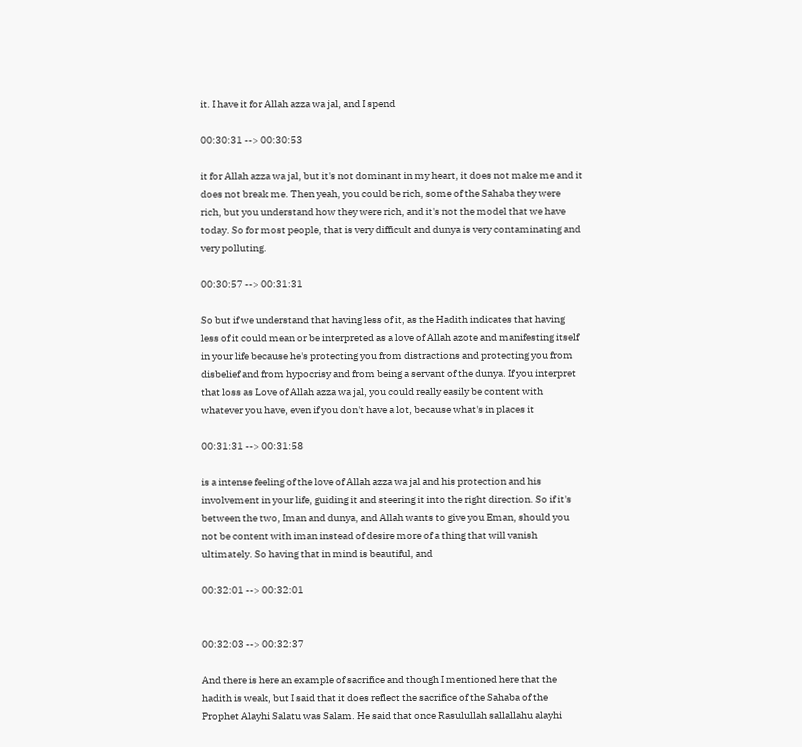it. I have it for Allah azza wa jal, and I spend

00:30:31 --> 00:30:53

it for Allah azza wa jal, but it's not dominant in my heart, it does not make me and it does not break me. Then yeah, you could be rich, some of the Sahaba they were rich, but you understand how they were rich, and it's not the model that we have today. So for most people, that is very difficult and dunya is very contaminating and very polluting.

00:30:57 --> 00:31:31

So but if we understand that having less of it, as the Hadith indicates that having less of it could mean or be interpreted as a love of Allah azote and manifesting itself in your life because he's protecting you from distractions and protecting you from disbelief and from hypocrisy and from being a servant of the dunya. If you interpret that loss as Love of Allah azza wa jal, you could really easily be content with whatever you have, even if you don't have a lot, because what's in places it

00:31:31 --> 00:31:58

is a intense feeling of the love of Allah azza wa jal and his protection and his involvement in your life, guiding it and steering it into the right direction. So if it's between the two, Iman and dunya, and Allah wants to give you Eman, should you not be content with iman instead of desire more of a thing that will vanish ultimately. So having that in mind is beautiful, and

00:32:01 --> 00:32:01


00:32:03 --> 00:32:37

And there is here an example of sacrifice and though I mentioned here that the hadith is weak, but I said that it does reflect the sacrifice of the Sahaba of the Prophet Alayhi Salatu was Salam. He said that once Rasulullah sallallahu alayhi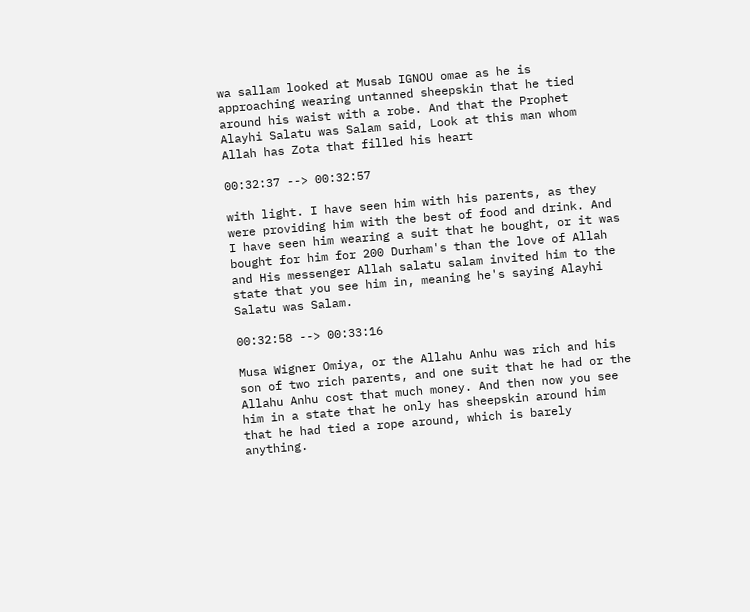wa sallam looked at Musab IGNOU omae as he is approaching wearing untanned sheepskin that he tied around his waist with a robe. And that the Prophet Alayhi Salatu was Salam said, Look at this man whom Allah has Zota that filled his heart

00:32:37 --> 00:32:57

with light. I have seen him with his parents, as they were providing him with the best of food and drink. And I have seen him wearing a suit that he bought, or it was bought for him for 200 Durham's than the love of Allah and His messenger Allah salatu salam invited him to the state that you see him in, meaning he's saying Alayhi Salatu was Salam.

00:32:58 --> 00:33:16

Musa Wigner Omiya, or the Allahu Anhu was rich and his son of two rich parents, and one suit that he had or the Allahu Anhu cost that much money. And then now you see him in a state that he only has sheepskin around him that he had tied a rope around, which is barely anything.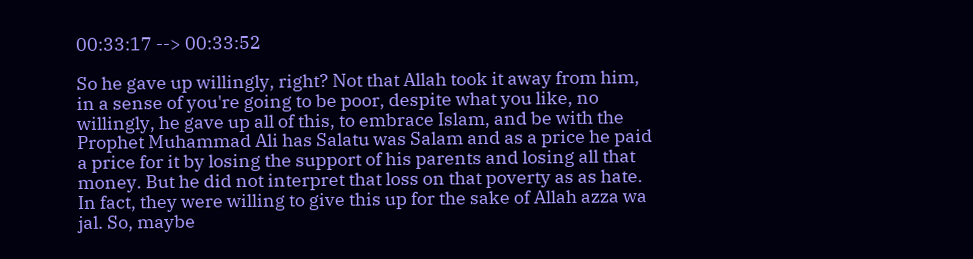00:33:17 --> 00:33:52

So he gave up willingly, right? Not that Allah took it away from him, in a sense of you're going to be poor, despite what you like, no willingly, he gave up all of this, to embrace Islam, and be with the Prophet Muhammad Ali has Salatu was Salam and as a price he paid a price for it by losing the support of his parents and losing all that money. But he did not interpret that loss on that poverty as as hate. In fact, they were willing to give this up for the sake of Allah azza wa jal. So, maybe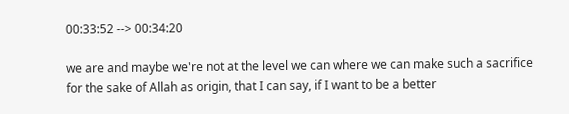00:33:52 --> 00:34:20

we are and maybe we're not at the level we can where we can make such a sacrifice for the sake of Allah as origin, that I can say, if I want to be a better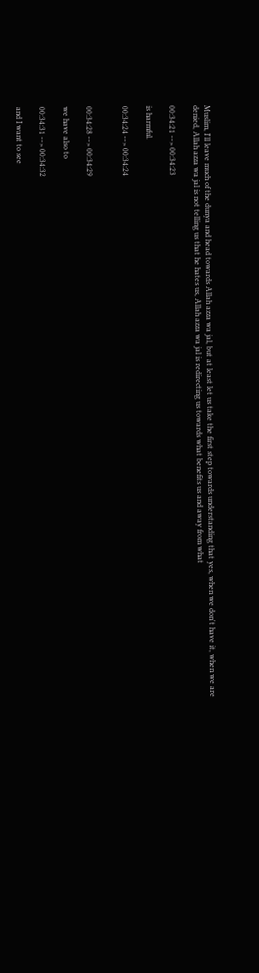Muslim, I'll leave much of the dunya and head towards Allah azza wa jal, but at least let us take the first step towards understanding that yes, when we don't have it, when we are denied, Allah azza wa jal is not telling us that he hates us, Allah azza wa jal is redirecting us towards what benefits us and away from what

00:34:21 --> 00:34:23

is harmful.

00:34:24 --> 00:34:24


00:34:28 --> 00:34:29

we have also to

00:34:31 --> 00:34:32

and I want to see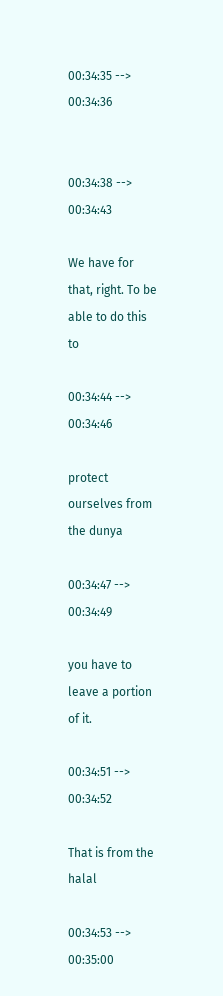00:34:35 --> 00:34:36


00:34:38 --> 00:34:43

We have for that, right. To be able to do this to

00:34:44 --> 00:34:46

protect ourselves from the dunya

00:34:47 --> 00:34:49

you have to leave a portion of it.

00:34:51 --> 00:34:52

That is from the halal

00:34:53 --> 00:35:00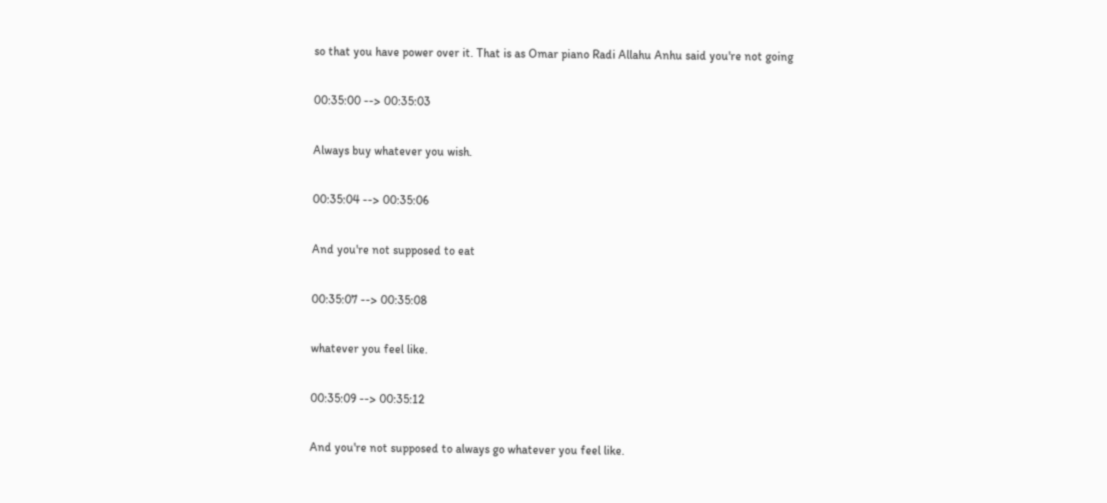so that you have power over it. That is as Omar piano Radi Allahu Anhu said you're not going

00:35:00 --> 00:35:03

Always buy whatever you wish.

00:35:04 --> 00:35:06

And you're not supposed to eat

00:35:07 --> 00:35:08

whatever you feel like.

00:35:09 --> 00:35:12

And you're not supposed to always go whatever you feel like.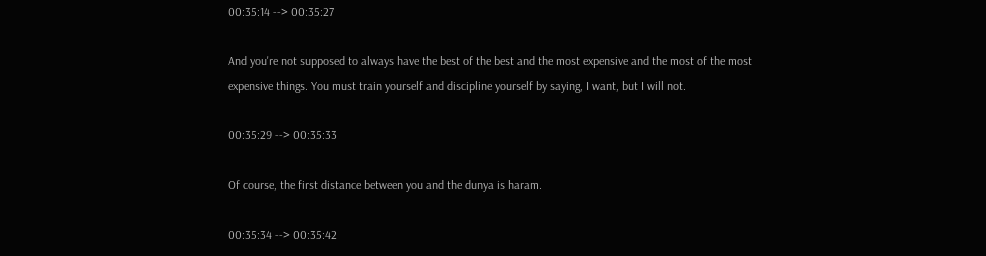00:35:14 --> 00:35:27

And you're not supposed to always have the best of the best and the most expensive and the most of the most expensive things. You must train yourself and discipline yourself by saying, I want, but I will not.

00:35:29 --> 00:35:33

Of course, the first distance between you and the dunya is haram.

00:35:34 --> 00:35:42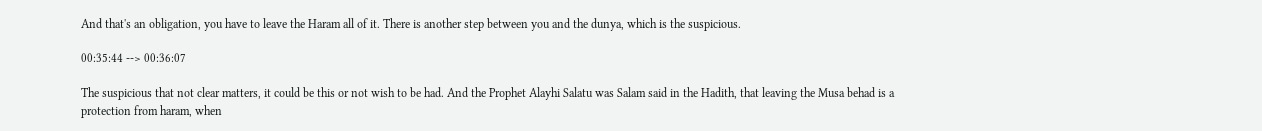And that's an obligation, you have to leave the Haram all of it. There is another step between you and the dunya, which is the suspicious.

00:35:44 --> 00:36:07

The suspicious that not clear matters, it could be this or not wish to be had. And the Prophet Alayhi Salatu was Salam said in the Hadith, that leaving the Musa behad is a protection from haram, when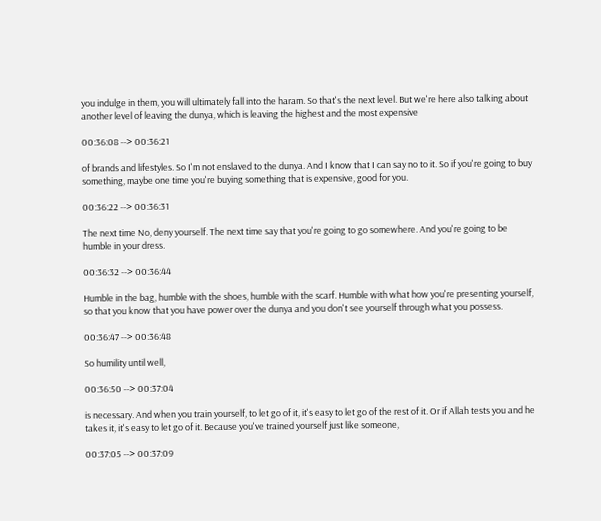you indulge in them, you will ultimately fall into the haram. So that's the next level. But we're here also talking about another level of leaving the dunya, which is leaving the highest and the most expensive

00:36:08 --> 00:36:21

of brands and lifestyles. So I'm not enslaved to the dunya. And I know that I can say no to it. So if you're going to buy something, maybe one time you're buying something that is expensive, good for you.

00:36:22 --> 00:36:31

The next time No, deny yourself. The next time say that you're going to go somewhere. And you're going to be humble in your dress.

00:36:32 --> 00:36:44

Humble in the bag, humble with the shoes, humble with the scarf. Humble with what how you're presenting yourself, so that you know that you have power over the dunya and you don't see yourself through what you possess.

00:36:47 --> 00:36:48

So humility until well,

00:36:50 --> 00:37:04

is necessary. And when you train yourself, to let go of it, it's easy to let go of the rest of it. Or if Allah tests you and he takes it, it's easy to let go of it. Because you've trained yourself just like someone,

00:37:05 --> 00:37:09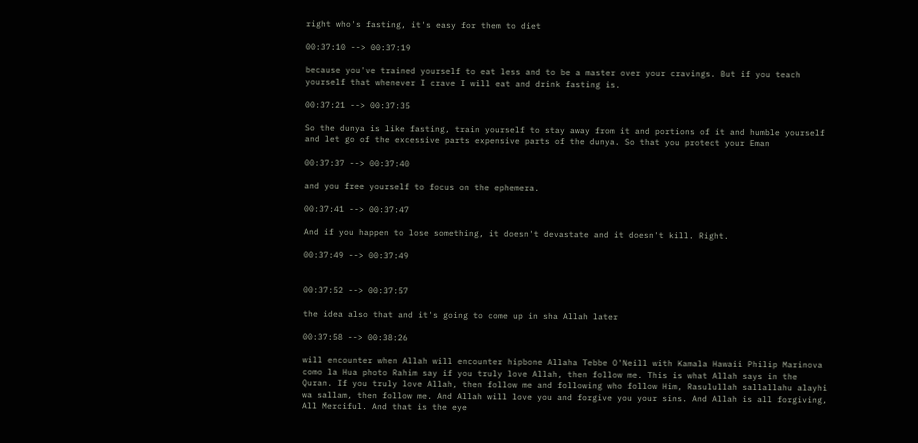right who's fasting, it's easy for them to diet

00:37:10 --> 00:37:19

because you've trained yourself to eat less and to be a master over your cravings. But if you teach yourself that whenever I crave I will eat and drink fasting is.

00:37:21 --> 00:37:35

So the dunya is like fasting, train yourself to stay away from it and portions of it and humble yourself and let go of the excessive parts expensive parts of the dunya. So that you protect your Eman

00:37:37 --> 00:37:40

and you free yourself to focus on the ephemera.

00:37:41 --> 00:37:47

And if you happen to lose something, it doesn't devastate and it doesn't kill. Right.

00:37:49 --> 00:37:49


00:37:52 --> 00:37:57

the idea also that and it's going to come up in sha Allah later

00:37:58 --> 00:38:26

will encounter when Allah will encounter hipbone Allaha Tebbe O'Neill with Kamala Hawaii Philip Marinova como la Hua photo Rahim say if you truly love Allah, then follow me. This is what Allah says in the Quran. If you truly love Allah, then follow me and following who follow Him, Rasulullah sallallahu alayhi wa sallam, then follow me. And Allah will love you and forgive you your sins. And Allah is all forgiving, All Merciful. And that is the eye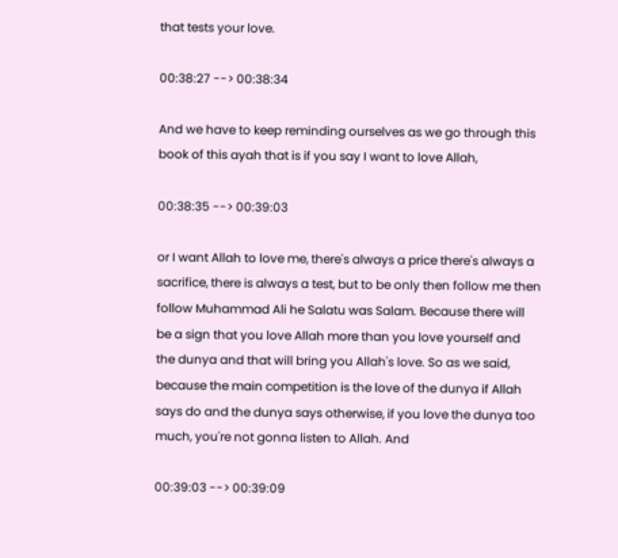that tests your love.

00:38:27 --> 00:38:34

And we have to keep reminding ourselves as we go through this book of this ayah that is if you say I want to love Allah,

00:38:35 --> 00:39:03

or I want Allah to love me, there's always a price there's always a sacrifice, there is always a test, but to be only then follow me then follow Muhammad Ali he Salatu was Salam. Because there will be a sign that you love Allah more than you love yourself and the dunya and that will bring you Allah's love. So as we said, because the main competition is the love of the dunya if Allah says do and the dunya says otherwise, if you love the dunya too much, you're not gonna listen to Allah. And

00:39:03 --> 00:39:09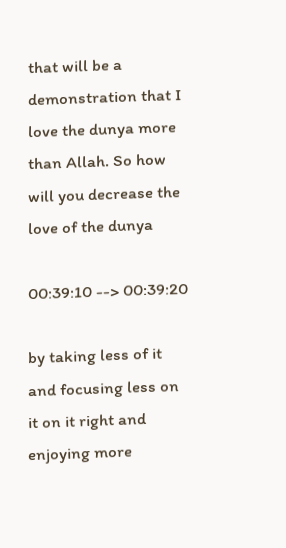that will be a demonstration that I love the dunya more than Allah. So how will you decrease the love of the dunya

00:39:10 --> 00:39:20

by taking less of it and focusing less on it on it right and enjoying more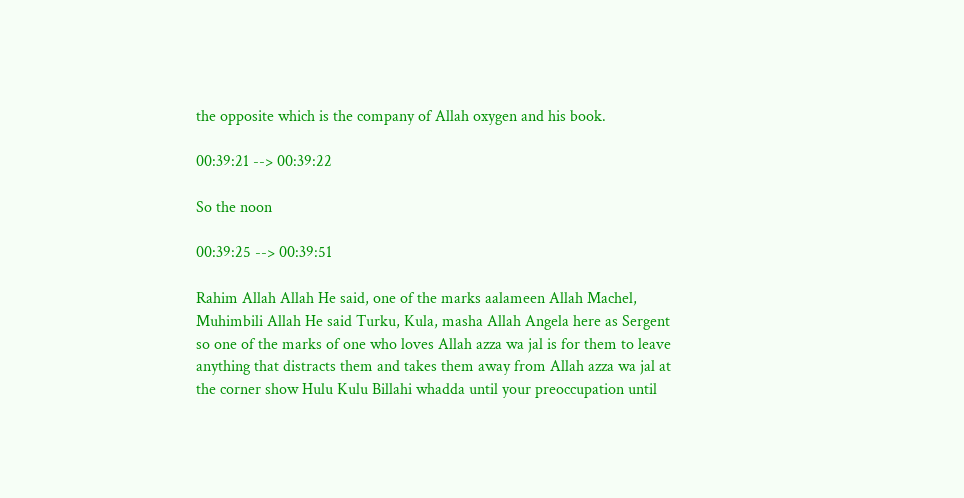the opposite which is the company of Allah oxygen and his book.

00:39:21 --> 00:39:22

So the noon

00:39:25 --> 00:39:51

Rahim Allah Allah He said, one of the marks aalameen Allah Machel, Muhimbili Allah He said Turku, Kula, masha Allah Angela here as Sergent so one of the marks of one who loves Allah azza wa jal is for them to leave anything that distracts them and takes them away from Allah azza wa jal at the corner show Hulu Kulu Billahi whadda until your preoccupation until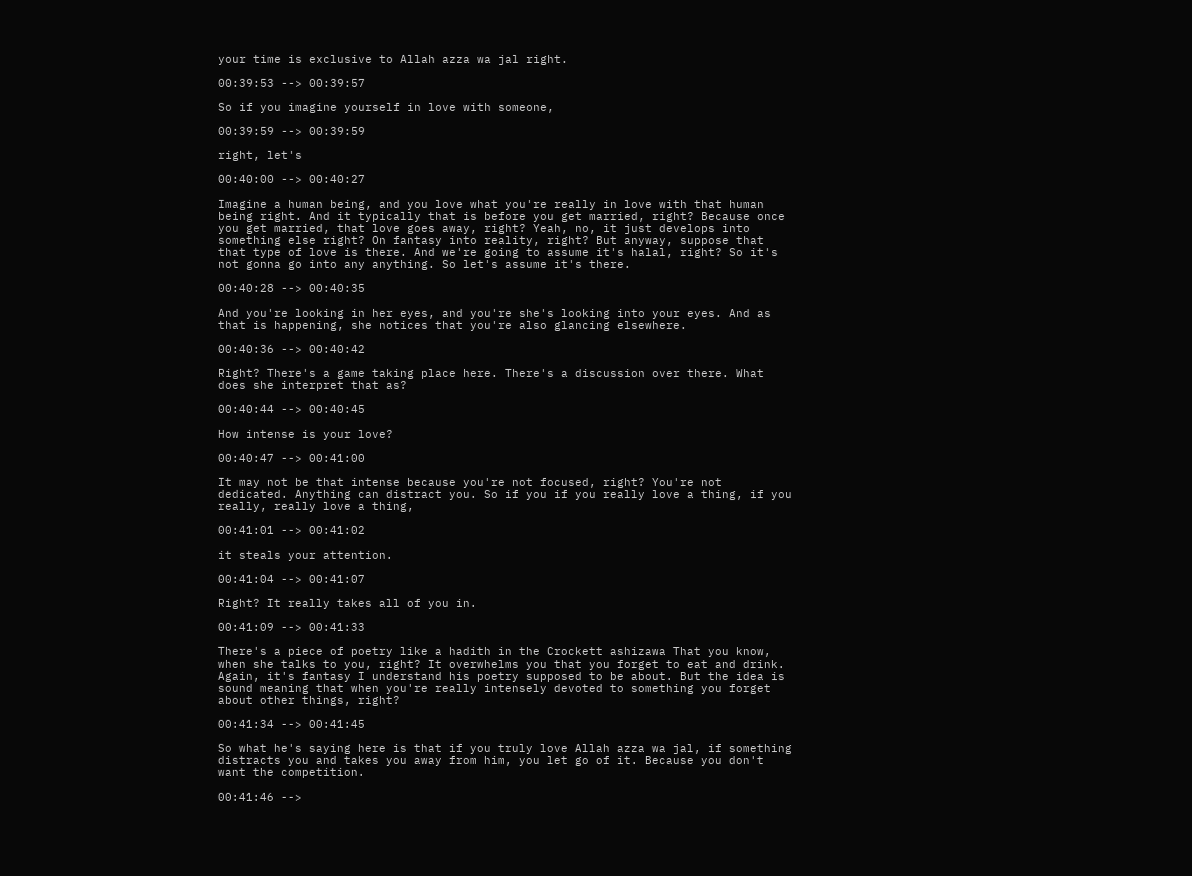your time is exclusive to Allah azza wa jal right.

00:39:53 --> 00:39:57

So if you imagine yourself in love with someone,

00:39:59 --> 00:39:59

right, let's

00:40:00 --> 00:40:27

Imagine a human being, and you love what you're really in love with that human being right. And it typically that is before you get married, right? Because once you get married, that love goes away, right? Yeah, no, it just develops into something else right? On fantasy into reality, right? But anyway, suppose that that type of love is there. And we're going to assume it's halal, right? So it's not gonna go into any anything. So let's assume it's there.

00:40:28 --> 00:40:35

And you're looking in her eyes, and you're she's looking into your eyes. And as that is happening, she notices that you're also glancing elsewhere.

00:40:36 --> 00:40:42

Right? There's a game taking place here. There's a discussion over there. What does she interpret that as?

00:40:44 --> 00:40:45

How intense is your love?

00:40:47 --> 00:41:00

It may not be that intense because you're not focused, right? You're not dedicated. Anything can distract you. So if you if you really love a thing, if you really, really love a thing,

00:41:01 --> 00:41:02

it steals your attention.

00:41:04 --> 00:41:07

Right? It really takes all of you in.

00:41:09 --> 00:41:33

There's a piece of poetry like a hadith in the Crockett ashizawa That you know, when she talks to you, right? It overwhelms you that you forget to eat and drink. Again, it's fantasy I understand his poetry supposed to be about. But the idea is sound meaning that when you're really intensely devoted to something you forget about other things, right?

00:41:34 --> 00:41:45

So what he's saying here is that if you truly love Allah azza wa jal, if something distracts you and takes you away from him, you let go of it. Because you don't want the competition.

00:41:46 -->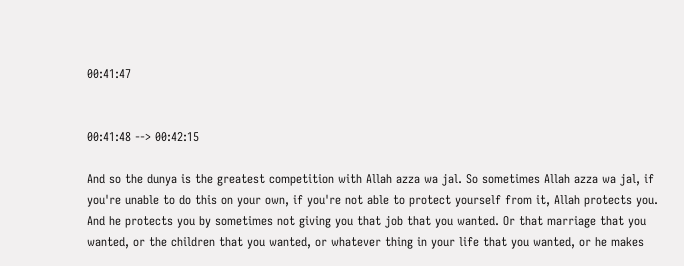00:41:47


00:41:48 --> 00:42:15

And so the dunya is the greatest competition with Allah azza wa jal. So sometimes Allah azza wa jal, if you're unable to do this on your own, if you're not able to protect yourself from it, Allah protects you. And he protects you by sometimes not giving you that job that you wanted. Or that marriage that you wanted, or the children that you wanted, or whatever thing in your life that you wanted, or he makes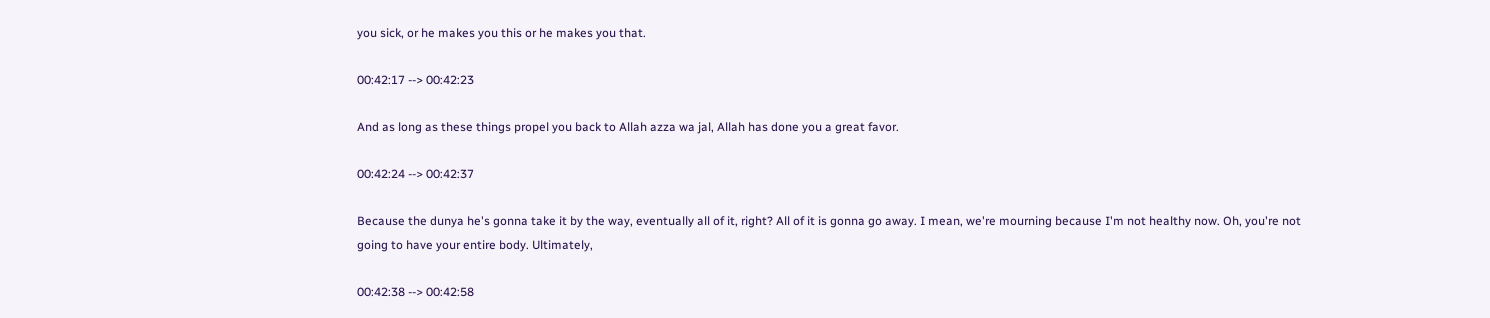you sick, or he makes you this or he makes you that.

00:42:17 --> 00:42:23

And as long as these things propel you back to Allah azza wa jal, Allah has done you a great favor.

00:42:24 --> 00:42:37

Because the dunya he's gonna take it by the way, eventually all of it, right? All of it is gonna go away. I mean, we're mourning because I'm not healthy now. Oh, you're not going to have your entire body. Ultimately,

00:42:38 --> 00:42:58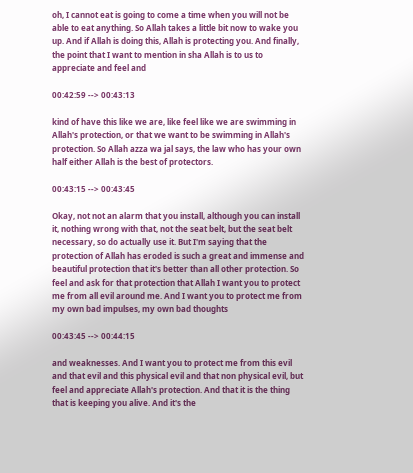oh, I cannot eat is going to come a time when you will not be able to eat anything. So Allah takes a little bit now to wake you up. And if Allah is doing this, Allah is protecting you. And finally, the point that I want to mention in sha Allah is to us to appreciate and feel and

00:42:59 --> 00:43:13

kind of have this like we are, like feel like we are swimming in Allah's protection, or that we want to be swimming in Allah's protection. So Allah azza wa jal says, the law who has your own half either Allah is the best of protectors.

00:43:15 --> 00:43:45

Okay, not not an alarm that you install, although you can install it, nothing wrong with that, not the seat belt, but the seat belt necessary, so do actually use it. But I'm saying that the protection of Allah has eroded is such a great and immense and beautiful protection that it's better than all other protection. So feel and ask for that protection that Allah I want you to protect me from all evil around me. And I want you to protect me from my own bad impulses, my own bad thoughts

00:43:45 --> 00:44:15

and weaknesses. And I want you to protect me from this evil and that evil and this physical evil and that non physical evil, but feel and appreciate Allah's protection. And that it is the thing that is keeping you alive. And it's the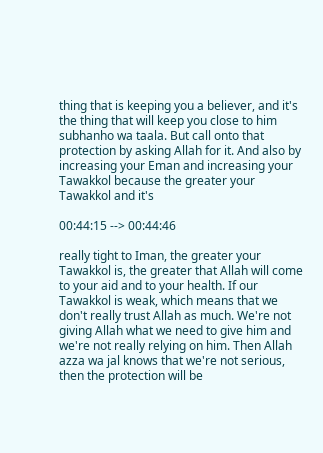thing that is keeping you a believer, and it's the thing that will keep you close to him subhanho wa taala. But call onto that protection by asking Allah for it. And also by increasing your Eman and increasing your Tawakkol because the greater your Tawakkol and it's

00:44:15 --> 00:44:46

really tight to Iman, the greater your Tawakkol is, the greater that Allah will come to your aid and to your health. If our Tawakkol is weak, which means that we don't really trust Allah as much. We're not giving Allah what we need to give him and we're not really relying on him. Then Allah azza wa jal knows that we're not serious, then the protection will be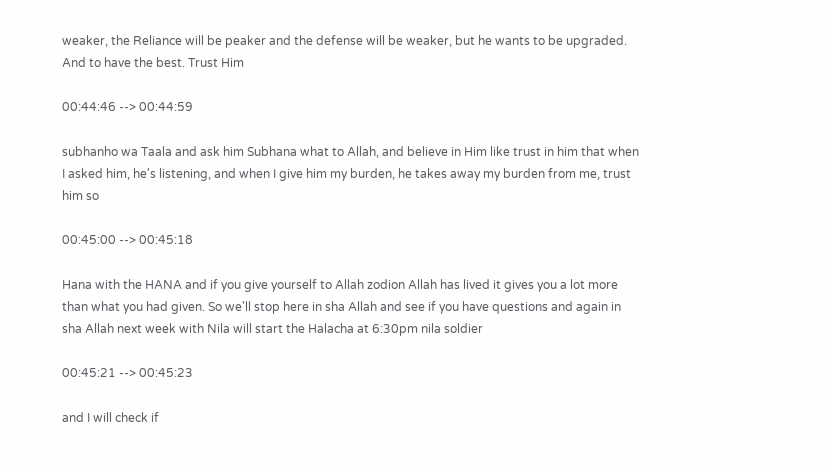weaker, the Reliance will be peaker and the defense will be weaker, but he wants to be upgraded. And to have the best. Trust Him

00:44:46 --> 00:44:59

subhanho wa Taala and ask him Subhana what to Allah, and believe in Him like trust in him that when I asked him, he's listening, and when I give him my burden, he takes away my burden from me, trust him so

00:45:00 --> 00:45:18

Hana with the HANA and if you give yourself to Allah zodion Allah has lived it gives you a lot more than what you had given. So we'll stop here in sha Allah and see if you have questions and again in sha Allah next week with Nila will start the Halacha at 6:30pm nila soldier

00:45:21 --> 00:45:23

and I will check if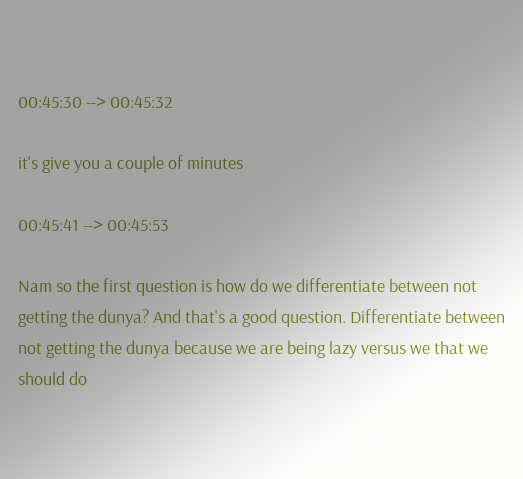00:45:30 --> 00:45:32

it's give you a couple of minutes

00:45:41 --> 00:45:53

Nam so the first question is how do we differentiate between not getting the dunya? And that's a good question. Differentiate between not getting the dunya because we are being lazy versus we that we should do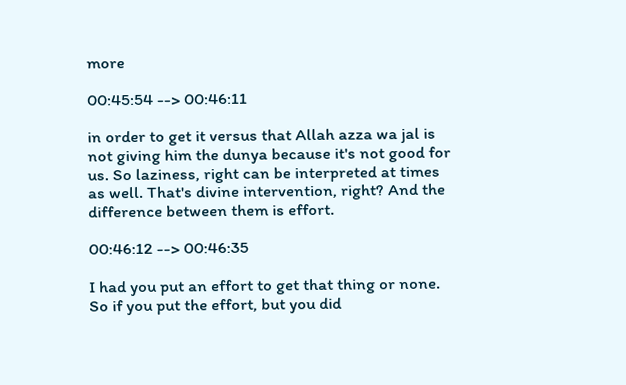more

00:45:54 --> 00:46:11

in order to get it versus that Allah azza wa jal is not giving him the dunya because it's not good for us. So laziness, right can be interpreted at times as well. That's divine intervention, right? And the difference between them is effort.

00:46:12 --> 00:46:35

I had you put an effort to get that thing or none. So if you put the effort, but you did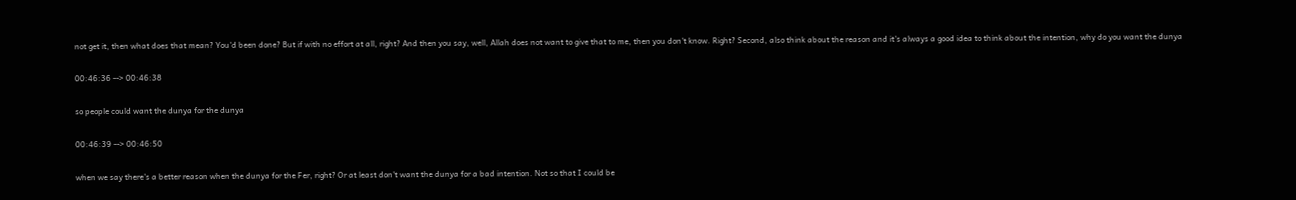not get it, then what does that mean? You'd been done? But if with no effort at all, right? And then you say, well, Allah does not want to give that to me, then you don't know. Right? Second, also think about the reason and it's always a good idea to think about the intention, why do you want the dunya

00:46:36 --> 00:46:38

so people could want the dunya for the dunya

00:46:39 --> 00:46:50

when we say there's a better reason when the dunya for the Fer, right? Or at least don't want the dunya for a bad intention. Not so that I could be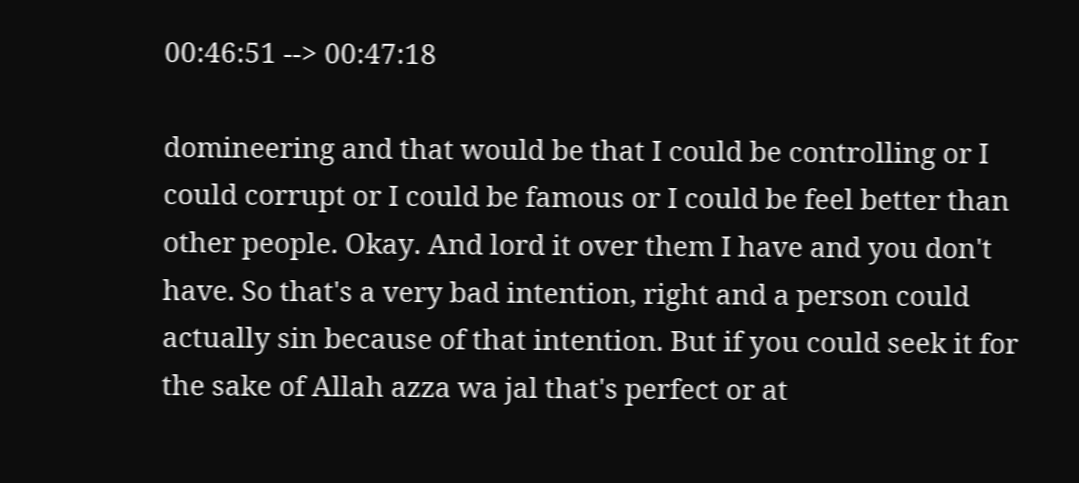00:46:51 --> 00:47:18

domineering and that would be that I could be controlling or I could corrupt or I could be famous or I could be feel better than other people. Okay. And lord it over them I have and you don't have. So that's a very bad intention, right and a person could actually sin because of that intention. But if you could seek it for the sake of Allah azza wa jal that's perfect or at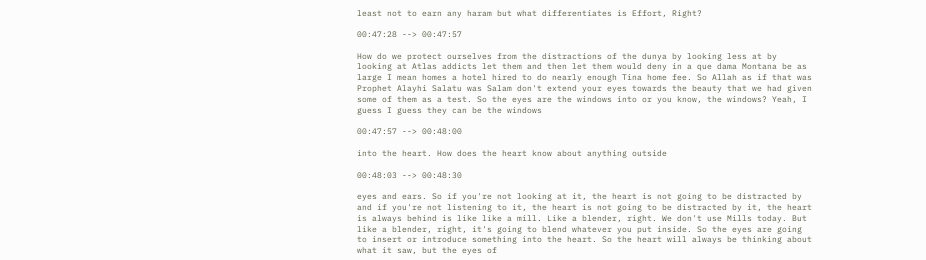least not to earn any haram but what differentiates is Effort, Right?

00:47:28 --> 00:47:57

How do we protect ourselves from the distractions of the dunya by looking less at by looking at Atlas addicts let them and then let them would deny in a que dama Montana be as large I mean homes a hotel hired to do nearly enough Tina home fee. So Allah as if that was Prophet Alayhi Salatu was Salam don't extend your eyes towards the beauty that we had given some of them as a test. So the eyes are the windows into or you know, the windows? Yeah, I guess I guess they can be the windows

00:47:57 --> 00:48:00

into the heart. How does the heart know about anything outside

00:48:03 --> 00:48:30

eyes and ears. So if you're not looking at it, the heart is not going to be distracted by and if you're not listening to it, the heart is not going to be distracted by it, the heart is always behind is like like a mill. Like a blender, right. We don't use Mills today. But like a blender, right, it's going to blend whatever you put inside. So the eyes are going to insert or introduce something into the heart. So the heart will always be thinking about what it saw, but the eyes of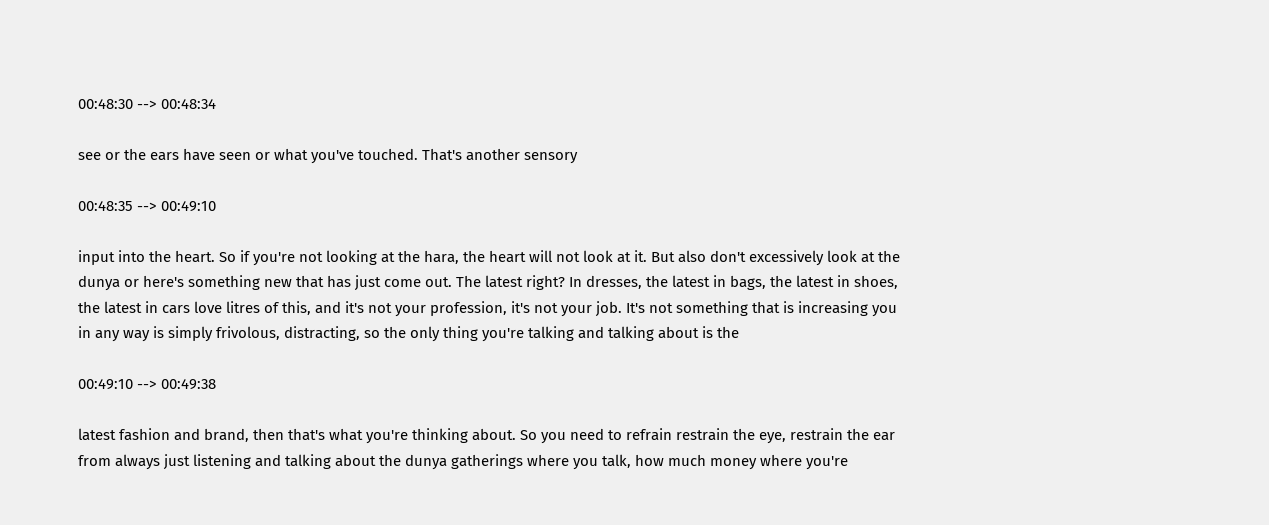00:48:30 --> 00:48:34

see or the ears have seen or what you've touched. That's another sensory

00:48:35 --> 00:49:10

input into the heart. So if you're not looking at the hara, the heart will not look at it. But also don't excessively look at the dunya or here's something new that has just come out. The latest right? In dresses, the latest in bags, the latest in shoes, the latest in cars love litres of this, and it's not your profession, it's not your job. It's not something that is increasing you in any way is simply frivolous, distracting, so the only thing you're talking and talking about is the

00:49:10 --> 00:49:38

latest fashion and brand, then that's what you're thinking about. So you need to refrain restrain the eye, restrain the ear from always just listening and talking about the dunya gatherings where you talk, how much money where you're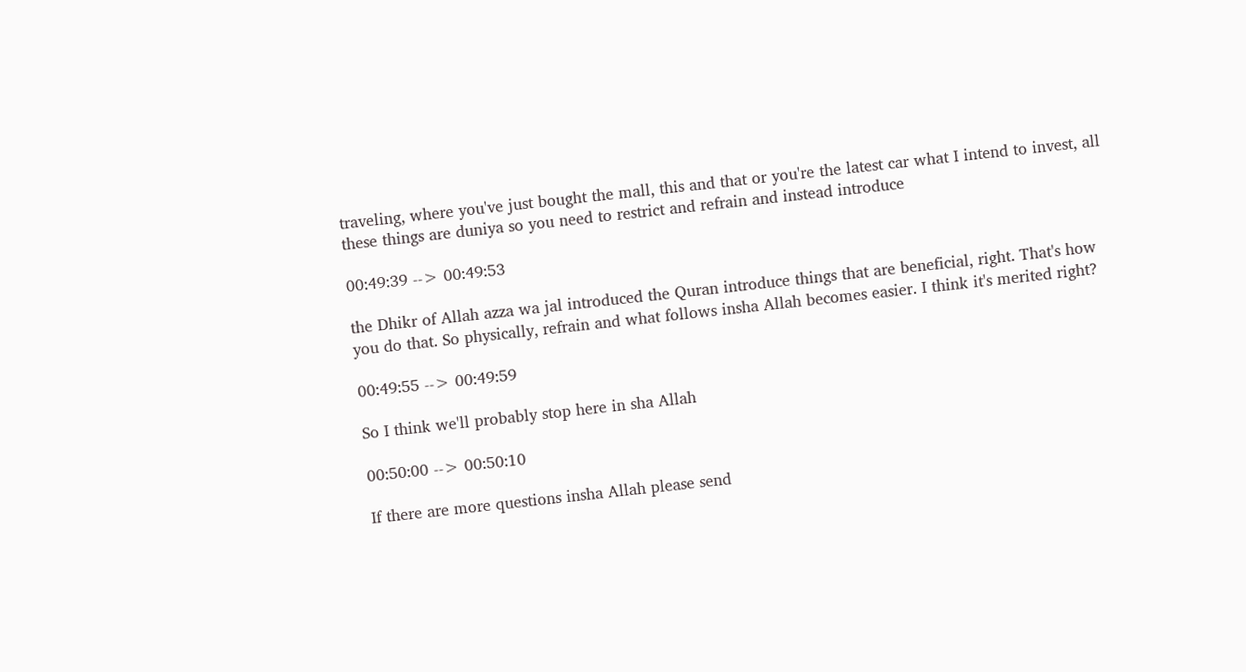traveling, where you've just bought the mall, this and that or you're the latest car what I intend to invest, all these things are duniya so you need to restrict and refrain and instead introduce

00:49:39 --> 00:49:53

the Dhikr of Allah azza wa jal introduced the Quran introduce things that are beneficial, right. That's how you do that. So physically, refrain and what follows insha Allah becomes easier. I think it's merited right?

00:49:55 --> 00:49:59

So I think we'll probably stop here in sha Allah

00:50:00 --> 00:50:10

If there are more questions insha Allah please send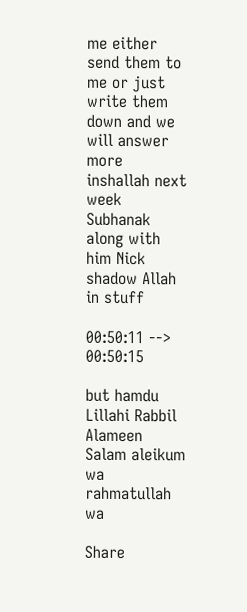me either send them to me or just write them down and we will answer more inshallah next week Subhanak along with him Nick shadow Allah in stuff

00:50:11 --> 00:50:15

but hamdu Lillahi Rabbil Alameen Salam aleikum wa rahmatullah wa

Share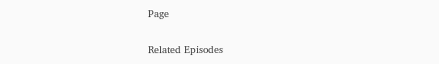Page

Related Episodes